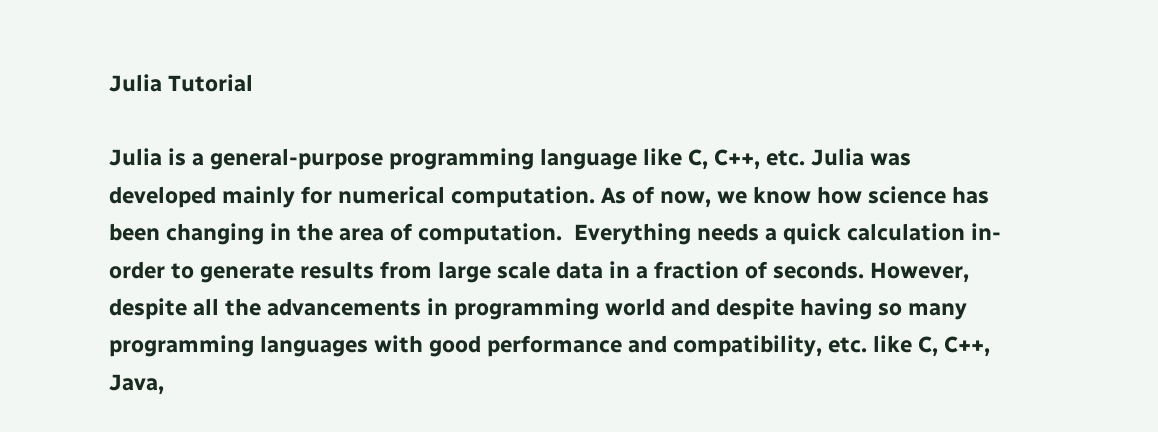Julia Tutorial

Julia is a general-purpose programming language like C, C++, etc. Julia was developed mainly for numerical computation. As of now, we know how science has been changing in the area of computation.  Everything needs a quick calculation in-order to generate results from large scale data in a fraction of seconds. However, despite all the advancements in programming world and despite having so many programming languages with good performance and compatibility, etc. like C, C++, Java,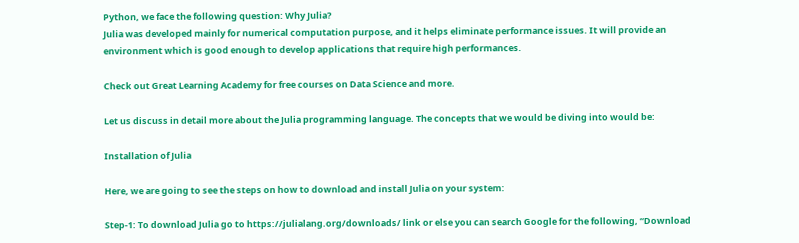Python, we face the following question: Why Julia?
Julia was developed mainly for numerical computation purpose, and it helps eliminate performance issues. It will provide an environment which is good enough to develop applications that require high performances.

Check out Great Learning Academy for free courses on Data Science and more.

Let us discuss in detail more about the Julia programming language. The concepts that we would be diving into would be:

Installation of Julia

Here, we are going to see the steps on how to download and install Julia on your system:

Step-1: To download Julia go to https://julialang.org/downloads/ link or else you can search Google for the following, “Download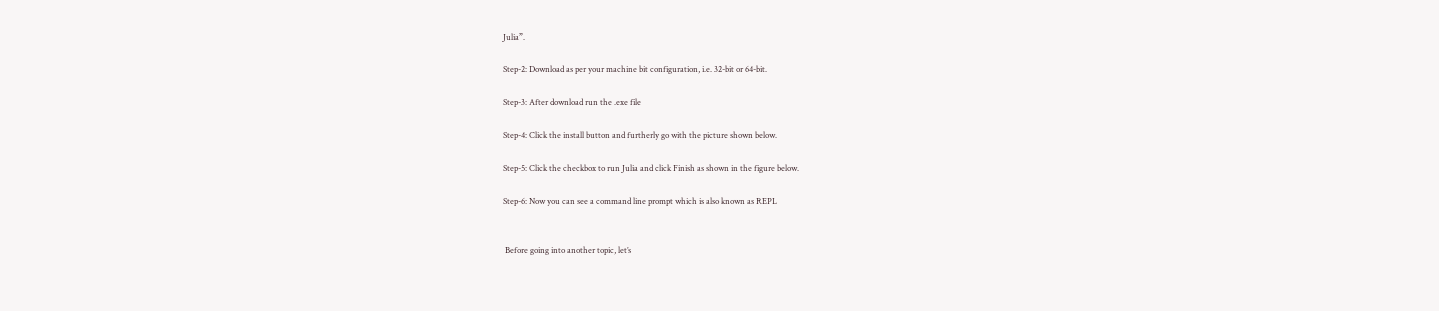Julia”.

Step-2: Download as per your machine bit configuration, i.e. 32-bit or 64-bit.

Step-3: After download run the .exe file

Step-4: Click the install button and furtherly go with the picture shown below.

Step-5: Click the checkbox to run Julia and click Finish as shown in the figure below.

Step-6: Now you can see a command line prompt which is also known as REPL


 Before going into another topic, let’s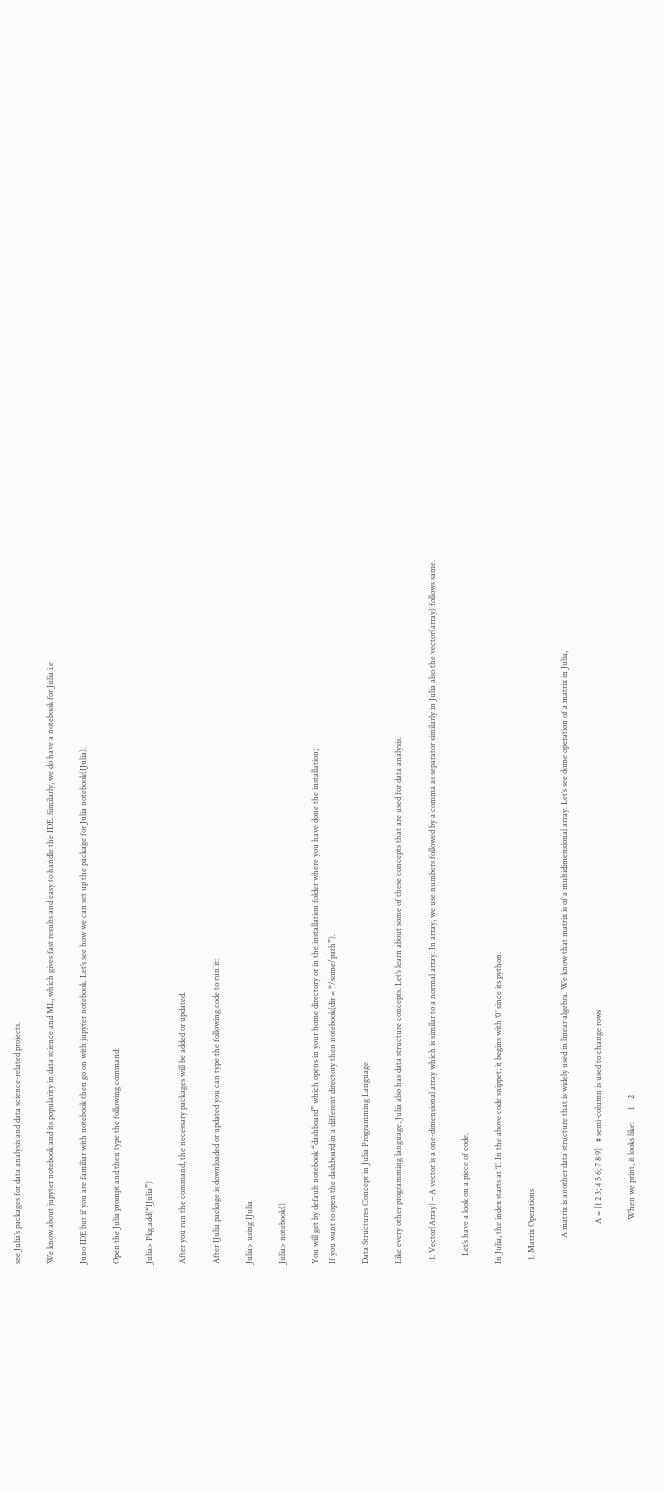see Julia’s packages for data analysis and data science-related projects.

We know about jupyter notebook and its popularity in data science and ML, which gives fast results and easy to handle the IDE. Similarly, we do have a notebook for Julia i.e

Juno IDE but if you are familiar with notebook then go on with jupyter notebook. Let’s see how we can set up the package for Julia notebook(IJulia).

Open the Julia prompt and then type the following command:

Julia> Pkg.add(“IJulia”)

After you run the command, the necessary packages will be added or updated.

After IJulia package is downloaded or updated you can type the following code to run it:

Julia> using IJulia

Julia> notebook()

You will get by default notebook “dashboard” which opens in your home directory or in the installation folder where you have done the installation;
If you want to open the dashboard in a different directory then notebook(dir = “/some/path”).

Data Structures Concept in Julia Programming Language

Like every other programming language, Julia also has data structure concepts. Let’s learn about some of these concepts that are used for data analysis.

  1. Vector(Array) – A vector is a one-dimensional array which is similar to a normal array. In array, we use numbers followed by a comma as separator similarly in Julia also the vector(array) follows same.

    Let’s have a look on a piece of code.

In Julia, the index starts at ‘1’. In the above code snippet, it begins with ‘0’ since its python.

  1. Matrix Operations

             A matrix is another data structure that is widely used in linear algebra. We know that matrix is of a multidimensional array. Let’s see dome operation of a matrix in Julia,

                    A = [1 2 3; 4 5 6; 7 8 9]   # semi-column is used to change rows

                      When we print, it looks like:      1    2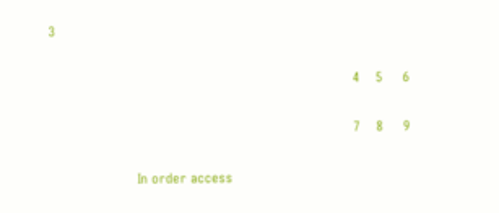3

                                                                            4    5     6

                                                                            7    8     9

                      In order access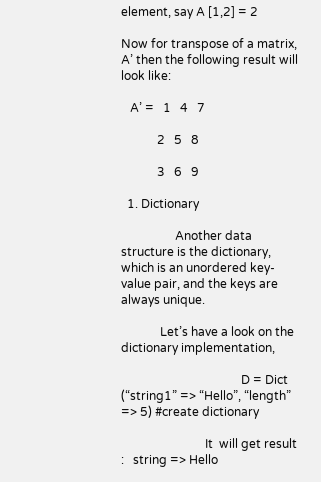element, say A [1,2] = 2

Now for transpose of a matrix, A’ then the following result will look like:

   A’ =   1   4   7

            2   5   8

            3   6   9

  1. Dictionary

                  Another data structure is the dictionary, which is an unordered key-value pair, and the keys are always unique.

             Let’s have a look on the dictionary implementation,

                                        D = Dict (“string1” => “Hello”, “length” => 5) #create dictionary

                            It  will get result :   string => Hello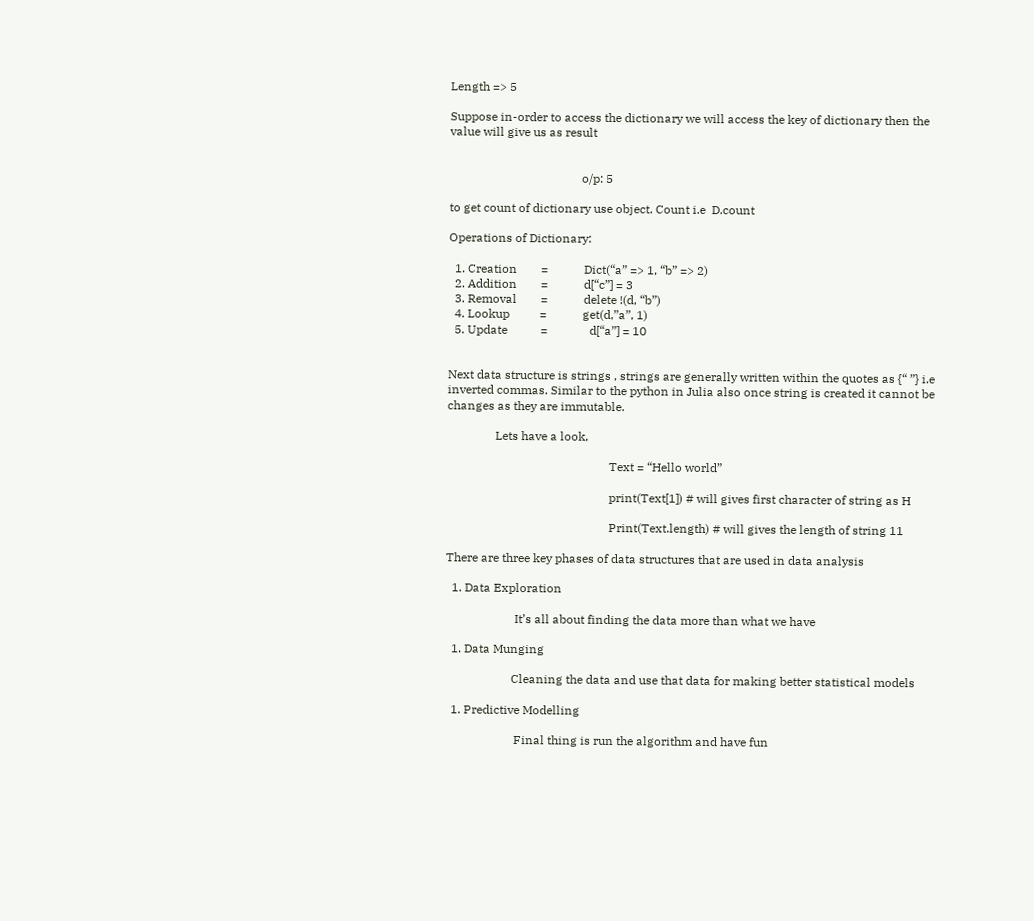Length => 5

Suppose in-order to access the dictionary we will access the key of dictionary then the value will give us as result


                                            o/p: 5

to get count of dictionary use object. Count i.e  D.count

Operations of Dictionary:

  1. Creation        =            Dict(“a” => 1, “b” => 2)
  2. Addition        =            d[“c”] = 3
  3. Removal        =            delete !(d, “b”)
  4. Lookup          =            get(d,”a”, 1)
  5. Update           =              d[“a”] = 10


Next data structure is strings , strings are generally written within the quotes as {“ ”} i.e inverted commas. Similar to the python in Julia also once string is created it cannot be changes as they are immutable.

                Lets have a look,

                                                      Text = “Hello world”

                                                      print(Text[1]) # will gives first character of string as H

                                                      Print(Text.length) # will gives the length of string 11

There are three key phases of data structures that are used in data analysis

  1. Data Exploration

                       It’s all about finding the data more than what we have

  1. Data Munging

                      Cleaning the data and use that data for making better statistical models

  1. Predictive Modelling

                       Final thing is run the algorithm and have fun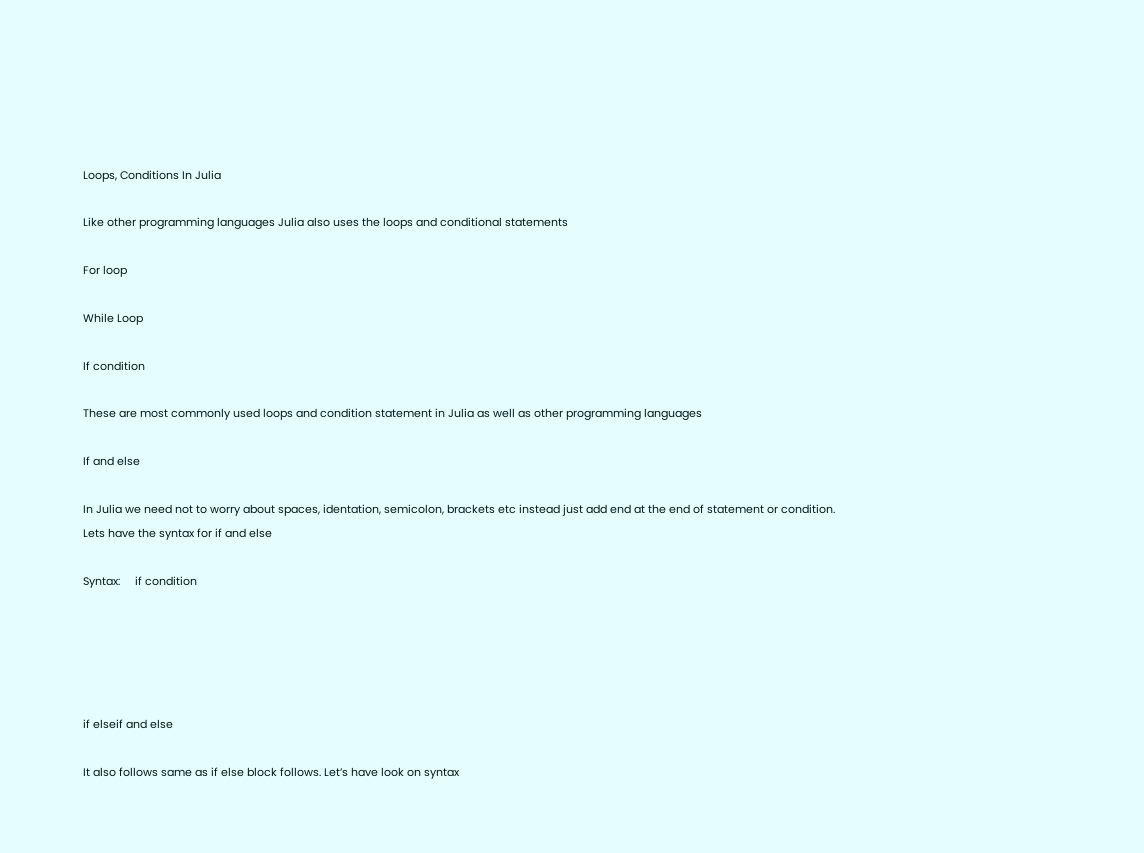Loops, Conditions In Julia

Like other programming languages Julia also uses the loops and conditional statements

For loop

While Loop

If condition

These are most commonly used loops and condition statement in Julia as well as other programming languages

If and else

In Julia we need not to worry about spaces, identation, semicolon, brackets etc instead just add end at the end of statement or condition. Lets have the syntax for if and else

Syntax:     if condition





if elseif and else

It also follows same as if else block follows. Let’s have look on syntax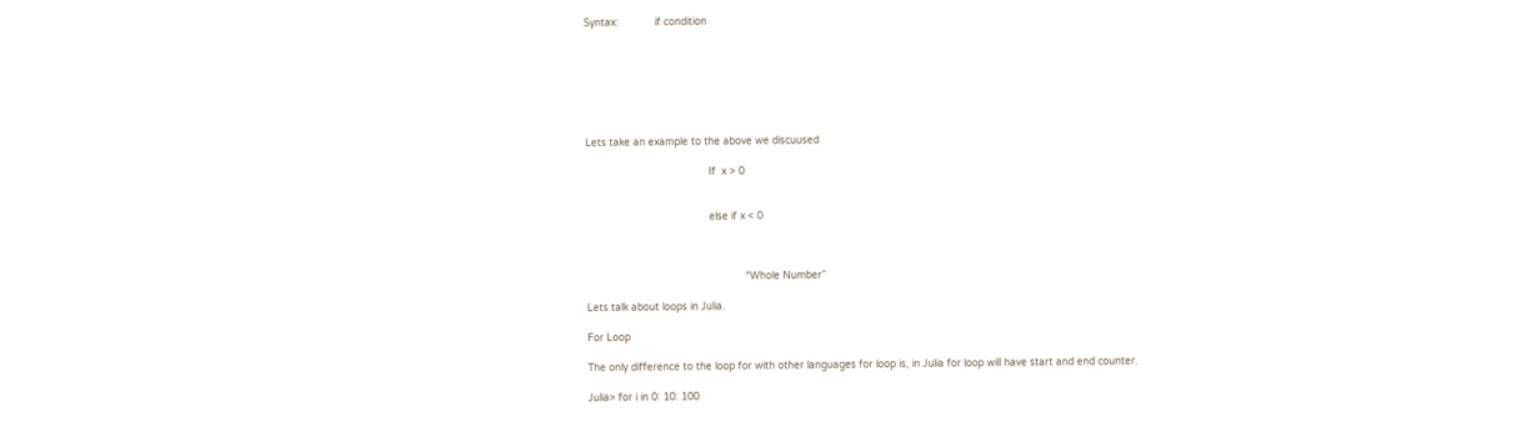Syntax:            if condition







Lets take an example to the above we discuused

                                         If  x > 0


                                         else if x < 0



                                                     “Whole Number”

Lets talk about loops in Julia.

For Loop

The only difference to the loop for with other languages for loop is, in Julia for loop will have start and end counter.

Julia> for i in 0: 10: 100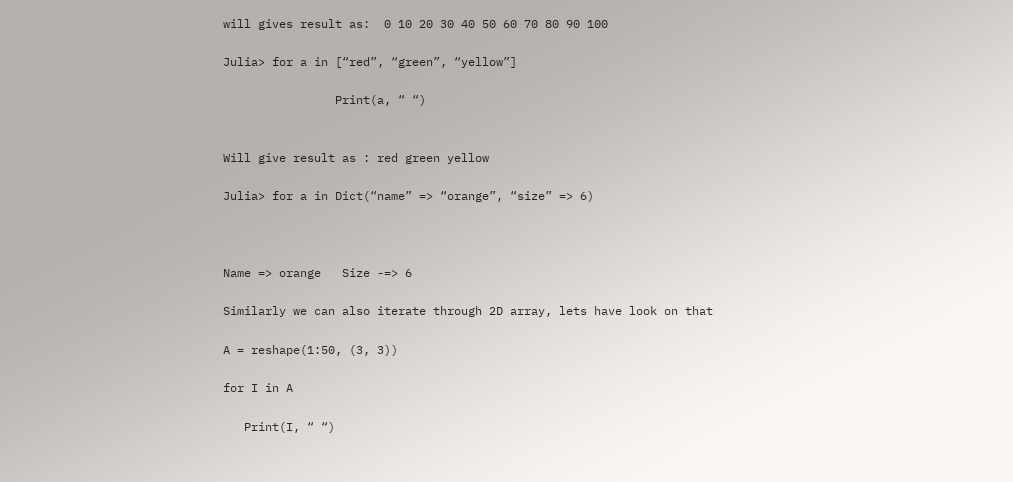will gives result as:  0 10 20 30 40 50 60 70 80 90 100

Julia> for a in [“red”, “green”, “yellow”]

                Print(a, “ “)


Will give result as : red green yellow

Julia> for a in Dict(“name” => “orange”, “size” => 6)



Name => orange   Size -=> 6

Similarly we can also iterate through 2D array, lets have look on that

A = reshape(1:50, (3, 3))

for I in A

   Print(I, “ “)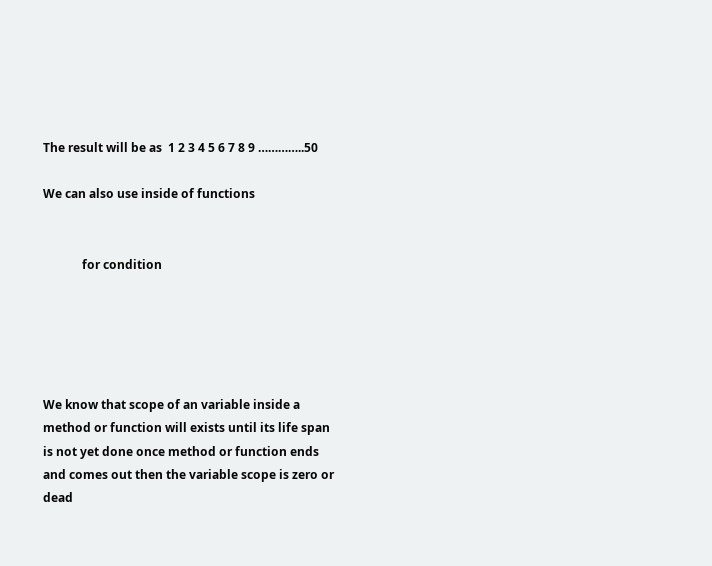The result will be as  1 2 3 4 5 6 7 8 9 …………..50

We can also use inside of functions


             for condition





We know that scope of an variable inside a method or function will exists until its life span is not yet done once method or function ends and comes out then the variable scope is zero or dead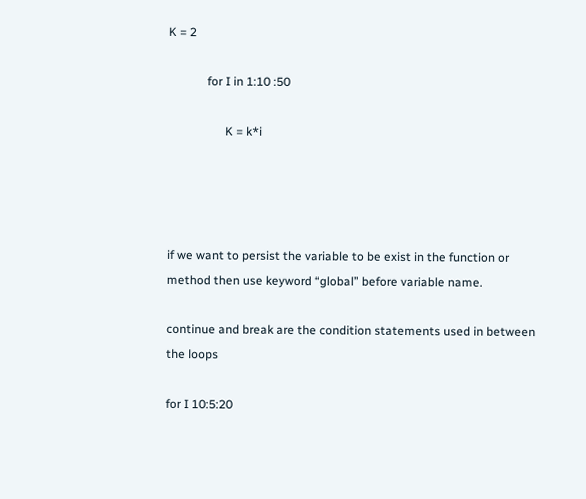K = 2

             for I in 1:10 :50

                   K = k*i




if we want to persist the variable to be exist in the function or method then use keyword “global” before variable name.

continue and break are the condition statements used in between the loops

for I 10:5:20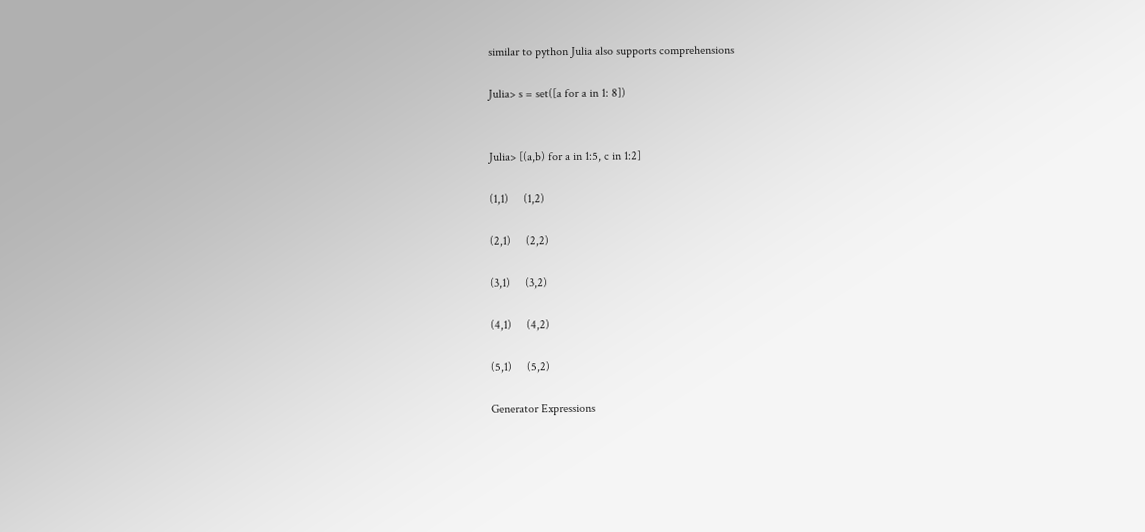similar to python Julia also supports comprehensions

Julia> s = set([a for a in 1: 8])


Julia> [(a,b) for a in 1:5, c in 1:2]

(1,1)     (1,2)

(2,1)     (2,2)

(3,1)     (3,2)

(4,1)     (4,2)

(5,1)     (5,2)

Generator Expressions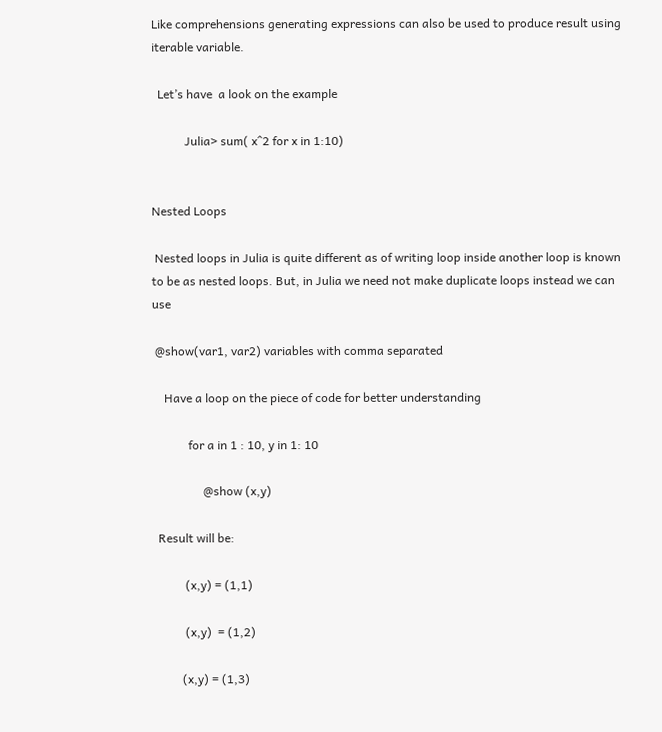Like comprehensions generating expressions can also be used to produce result using iterable variable.

  Let’s have  a look on the example

           Julia> sum( x^2 for x in 1:10)


Nested Loops

 Nested loops in Julia is quite different as of writing loop inside another loop is known to be as nested loops. But, in Julia we need not make duplicate loops instead we can use

 @show(var1, var2) variables with comma separated

    Have a loop on the piece of code for better understanding

            for a in 1 : 10, y in 1: 10

                 @show (x,y)

  Result will be:

           (x,y) = (1,1)

           (x,y)  = (1,2)

          (x,y) = (1,3)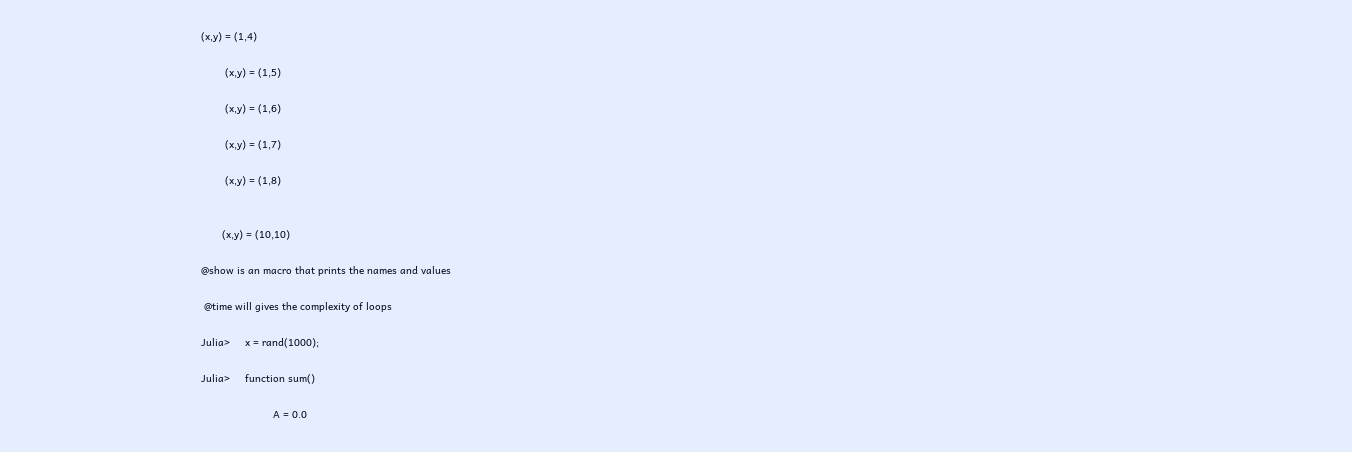(x,y) = (1,4)

        (x,y) = (1,5)

        (x,y) = (1,6)

        (x,y) = (1,7)

        (x,y) = (1,8)


       (x,y) = (10,10)

@show is an macro that prints the names and values

 @time will gives the complexity of loops

Julia>     x = rand(1000);

Julia>     function sum()

                        A = 0.0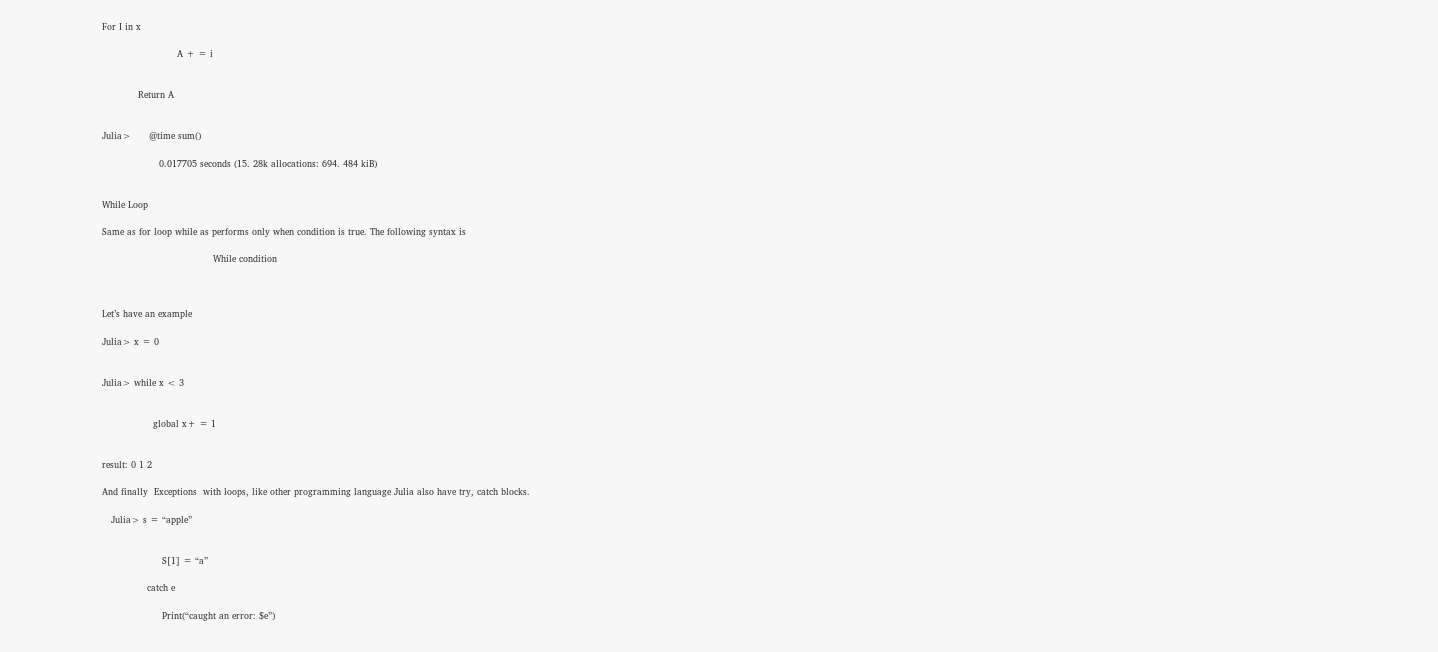For I in x

                         A + = i


            Return A


Julia>      @time sum()

                   0.017705 seconds (15. 28k allocations: 694. 484 kiB)


While Loop

Same as for loop while as performs only when condition is true. The following syntax is

                                     While condition



Let’s have an example

Julia> x = 0


Julia> while x < 3


                 global x+ = 1


result: 0 1 2

And finally  Exceptions  with loops, like other programming language Julia also have try, catch blocks.

   Julia> s = “apple”


                    S[1] = “a”

               catch e

                    Print(“caught an error: $e”)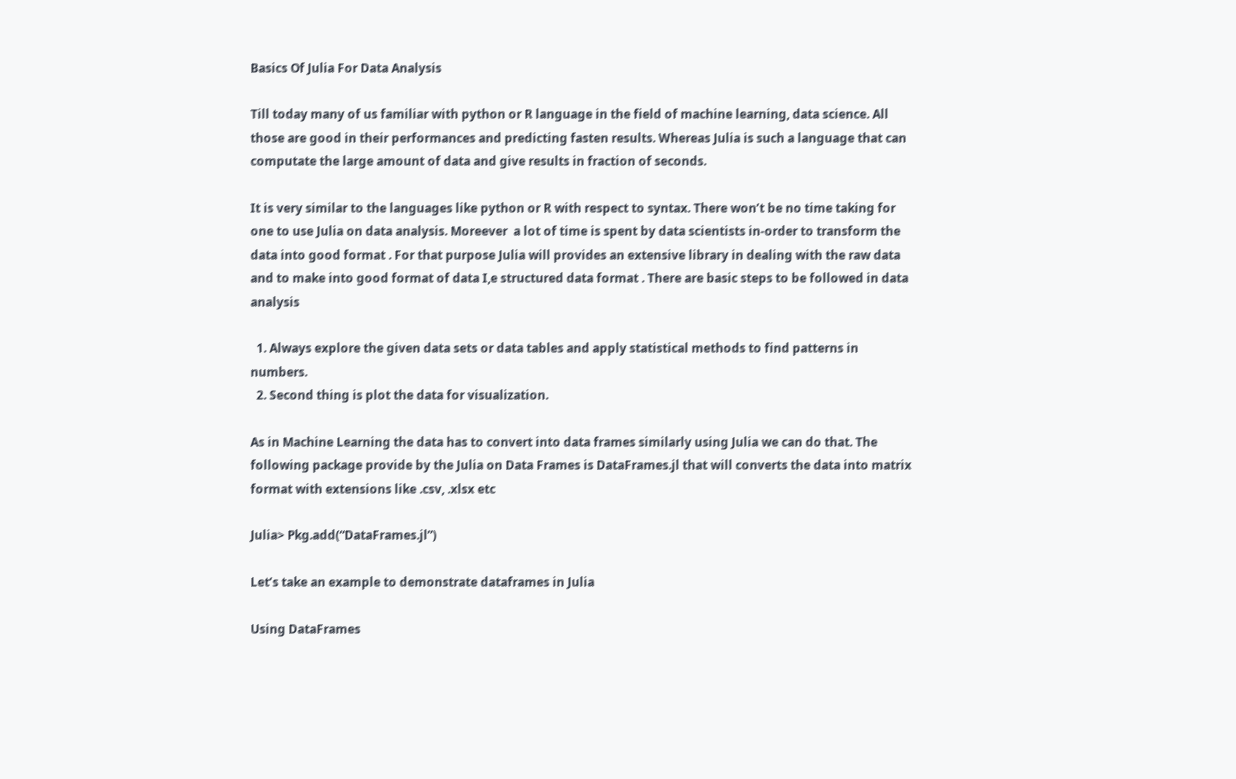Basics Of Julia For Data Analysis

Till today many of us familiar with python or R language in the field of machine learning, data science. All those are good in their performances and predicting fasten results. Whereas Julia is such a language that can computate the large amount of data and give results in fraction of seconds.

It is very similar to the languages like python or R with respect to syntax. There won’t be no time taking for one to use Julia on data analysis. Moreever  a lot of time is spent by data scientists in-order to transform the data into good format . For that purpose Julia will provides an extensive library in dealing with the raw data and to make into good format of data I,e structured data format . There are basic steps to be followed in data analysis

  1. Always explore the given data sets or data tables and apply statistical methods to find patterns in numbers.
  2. Second thing is plot the data for visualization.

As in Machine Learning the data has to convert into data frames similarly using Julia we can do that. The following package provide by the Julia on Data Frames is DataFrames.jl that will converts the data into matrix format with extensions like .csv, .xlsx etc

Julia> Pkg.add(“DataFrames.jl”)

Let’s take an example to demonstrate dataframes in Julia

Using DataFrames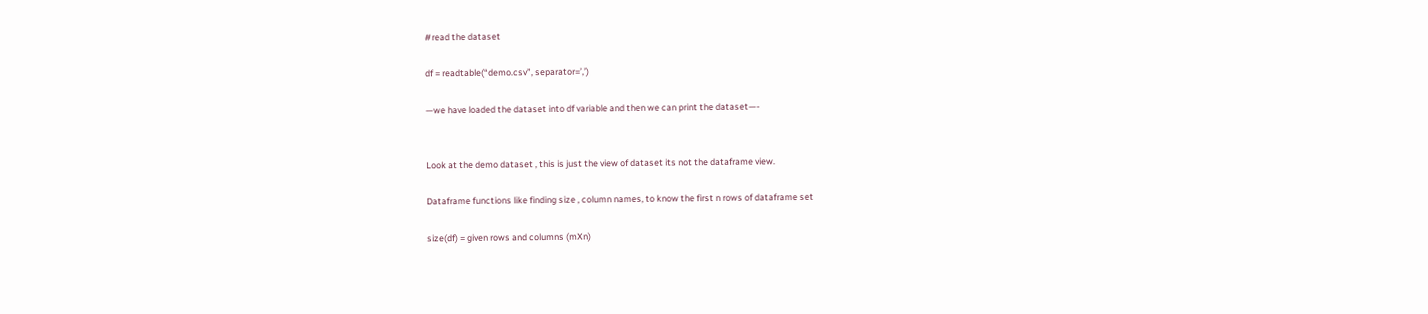#read the dataset

df = readtable(“demo.csv”, separator=’,’)

—we have loaded the dataset into df variable and then we can print the dataset—-


Look at the demo dataset , this is just the view of dataset its not the dataframe view.

Dataframe functions like finding size , column names, to know the first n rows of dataframe set

size(df) = given rows and columns (mXn)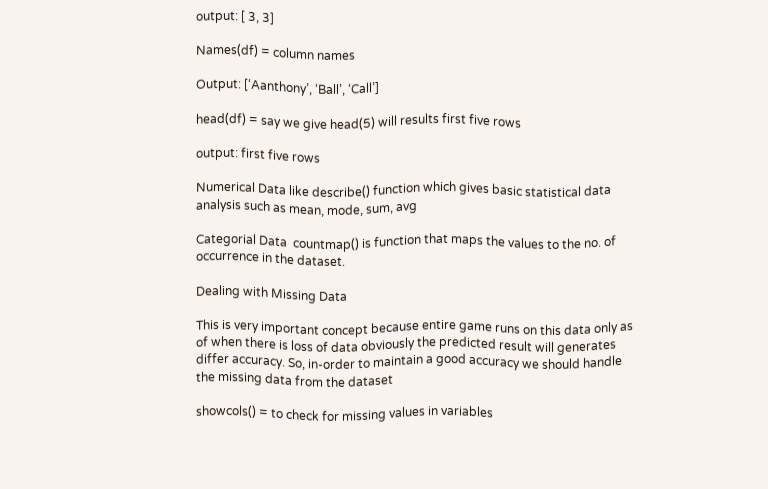output: [ 3, 3]

Names(df) = column names

Output: [‘Aanthony’, ‘Ball’, ‘Call’]

head(df) = say we give head(5) will results first five rows

output: first five rows

Numerical Data like describe() function which gives basic statistical data analysis such as mean, mode, sum, avg

Categorial Data  countmap() is function that maps the values to the no. of occurrence in the dataset.

Dealing with Missing Data

This is very important concept because entire game runs on this data only as of when there is loss of data obviously the predicted result will generates differ accuracy. So, in-order to maintain a good accuracy we should handle the missing data from the dataset

showcols() = to check for missing values in variables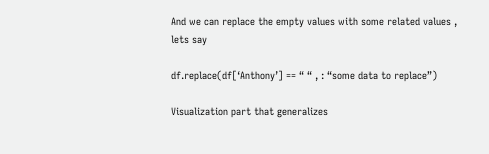And we can replace the empty values with some related values , lets say

df.replace(df[‘Anthony’] == “ “ , : “some data to replace”)

Visualization part that generalizes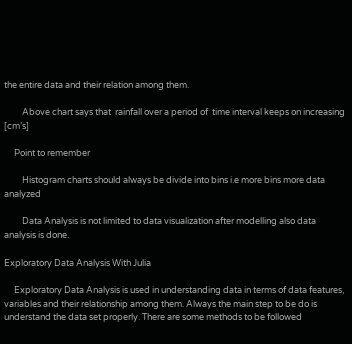the entire data and their relation among them.

         Above chart says that  rainfall over a period of  time interval keeps on increasing  [cm’s]

     Point to remember

         Histogram charts should always be divide into bins i.e more bins more data analyzed

         Data Analysis is not limited to data visualization after modelling also data analysis is done.

Exploratory Data Analysis With Julia

     Exploratory Data Analysis is used in understanding data in terms of data features, variables and their relationship among them. Always the main step to be do is understand the data set properly. There are some methods to be followed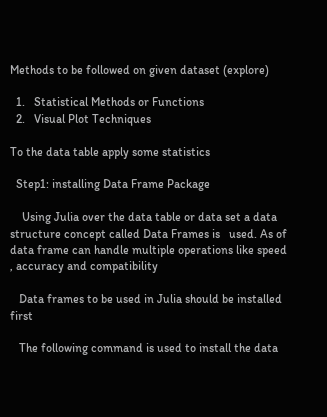Methods to be followed on given dataset (explore)

  1.   Statistical Methods or Functions
  2.   Visual Plot Techniques

To the data table apply some statistics

  Step1: installing Data Frame Package

    Using Julia over the data table or data set a data structure concept called Data Frames is   used. As of data frame can handle multiple operations like speed , accuracy and compatibility

   Data frames to be used in Julia should be installed first

   The following command is used to install the data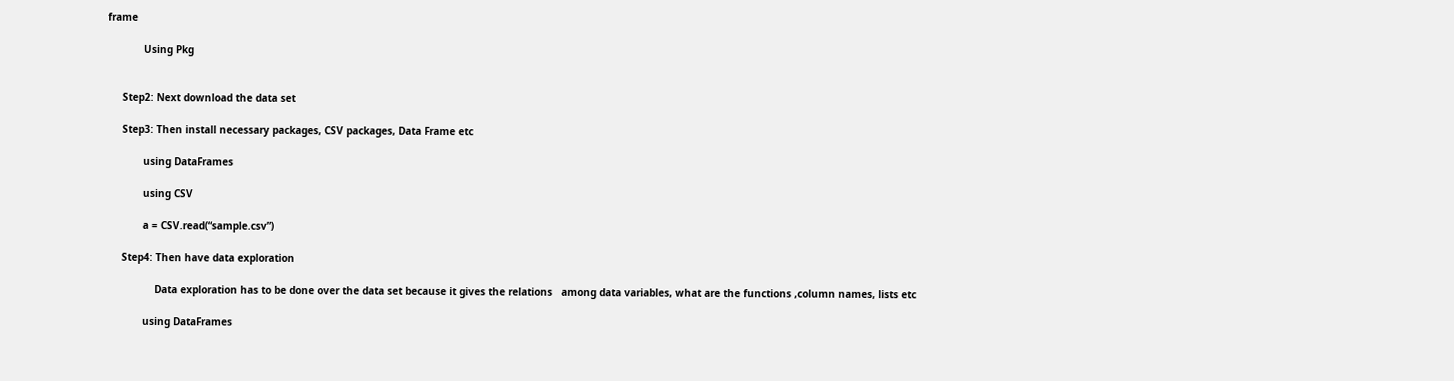frame

            Using Pkg


     Step2: Next download the data set

     Step3: Then install necessary packages, CSV packages, Data Frame etc

            using DataFrames

            using CSV

            a = CSV.read(“sample.csv”)

     Step4: Then have data exploration

                Data exploration has to be done over the data set because it gives the relations   among data variables, what are the functions ,column names, lists etc

            using DataFrames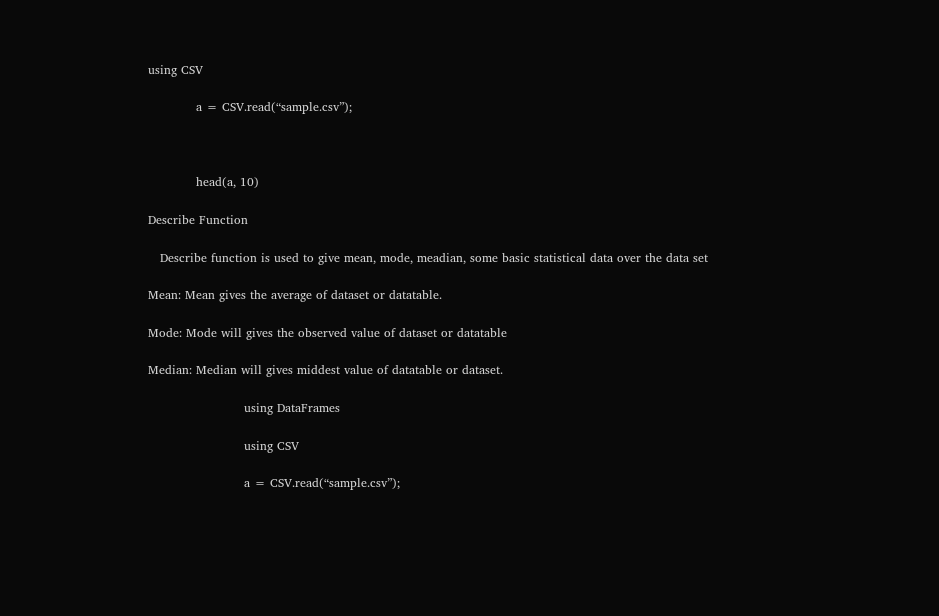using CSV

            a = CSV.read(“sample.csv”);



            head(a, 10)

Describe Function

   Describe function is used to give mean, mode, meadian, some basic statistical data over the data set

Mean: Mean gives the average of dataset or datatable.

Mode: Mode will gives the observed value of dataset or datatable

Median: Median will gives middest value of datatable or dataset.

                        using DataFrames

                        using CSV

                        a = CSV.read(“sample.csv”);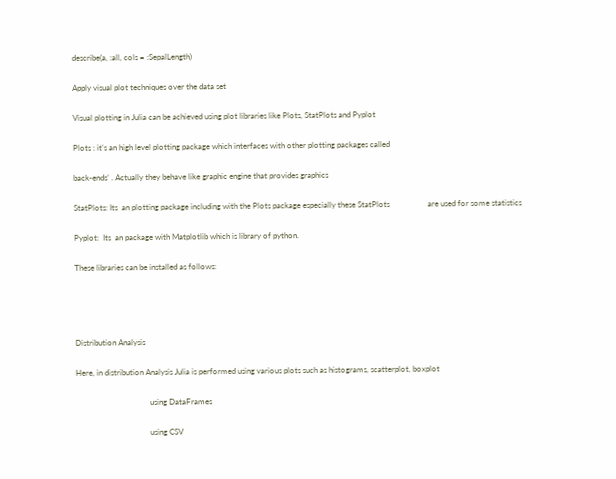describe(a, :all, cols = :SepalLength)

Apply visual plot techniques over the data set

Visual plotting in Julia can be achieved using plot libraries like Plots, StatPlots and Pyplot

Plots : it’s an high level plotting package which interfaces with other plotting packages called

back-ends’ . Actually they behave like graphic engine that provides graphics

StatPlots: Its  an plotting package including with the Plots package especially these StatPlots                   are used for some statistics

Pyplot:  Its  an package with Matplotlib which is library of python.

These libraries can be installed as follows:




Distribution Analysis

Here, in distribution Analysis Julia is performed using various plots such as histograms, scatterplot, boxplot

                                     using DataFrames

                                     using CSV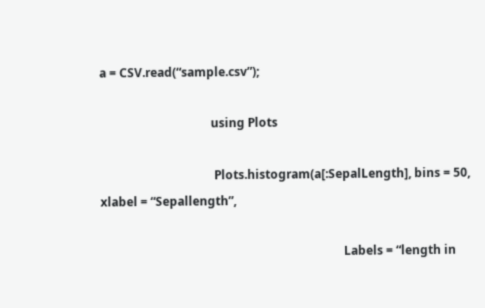a = CSV.read(“sample.csv”);

                                     using Plots

                                      Plots.histogram(a[:SepalLength], bins = 50, xlabel = “Sepallength”,

                                                                                 Labels = “length in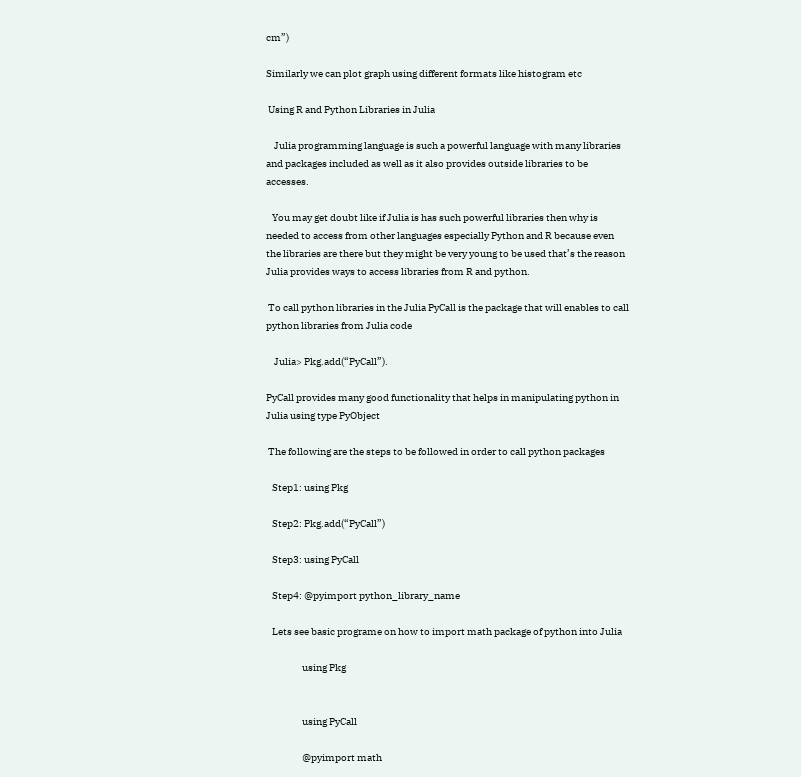cm”)

Similarly we can plot graph using different formats like histogram etc

 Using R and Python Libraries in Julia

    Julia programming language is such a powerful language with many libraries and packages included as well as it also provides outside libraries to be accesses.

   You may get doubt like if Julia is has such powerful libraries then why is needed to access from other languages especially Python and R because even the libraries are there but they might be very young to be used that’s the reason Julia provides ways to access libraries from R and python.

 To call python libraries in the Julia PyCall is the package that will enables to call python libraries from Julia code

    Julia> Pkg.add(“PyCall”).

PyCall provides many good functionality that helps in manipulating python in Julia using type PyObject

 The following are the steps to be followed in order to call python packages

   Step1: using Pkg

   Step2: Pkg.add(“PyCall”)

   Step3: using PyCall

   Step4: @pyimport python_library_name

   Lets see basic programe on how to import math package of python into Julia

                  using Pkg


                  using PyCall

                  @pyimport math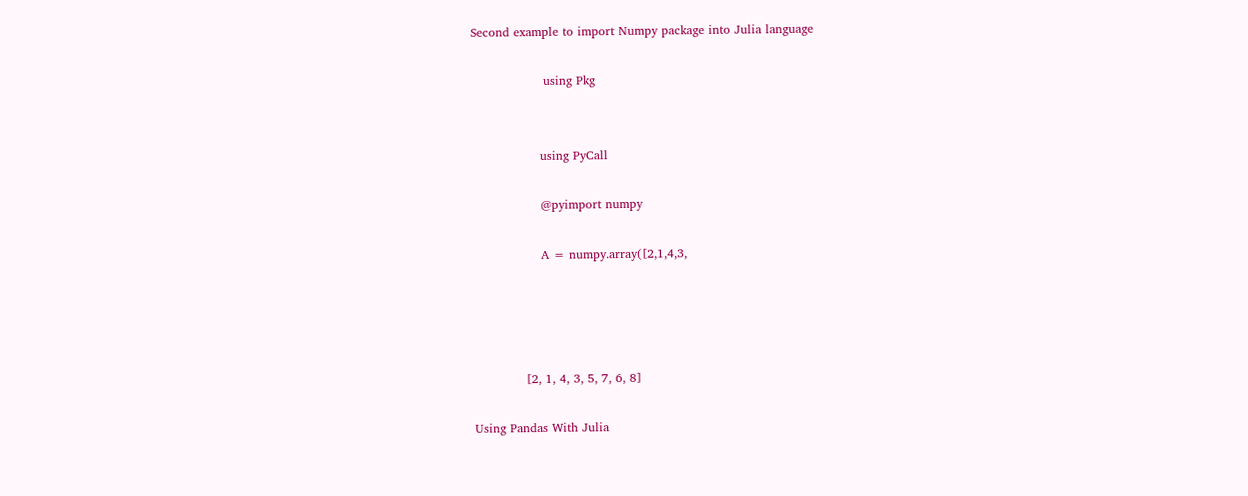Second example to import Numpy package into Julia language

                  using Pkg


                 using PyCall

                 @pyimport numpy

                 A = numpy.array([2,1,4,3,




             [2, 1, 4, 3, 5, 7, 6, 8]

Using Pandas With Julia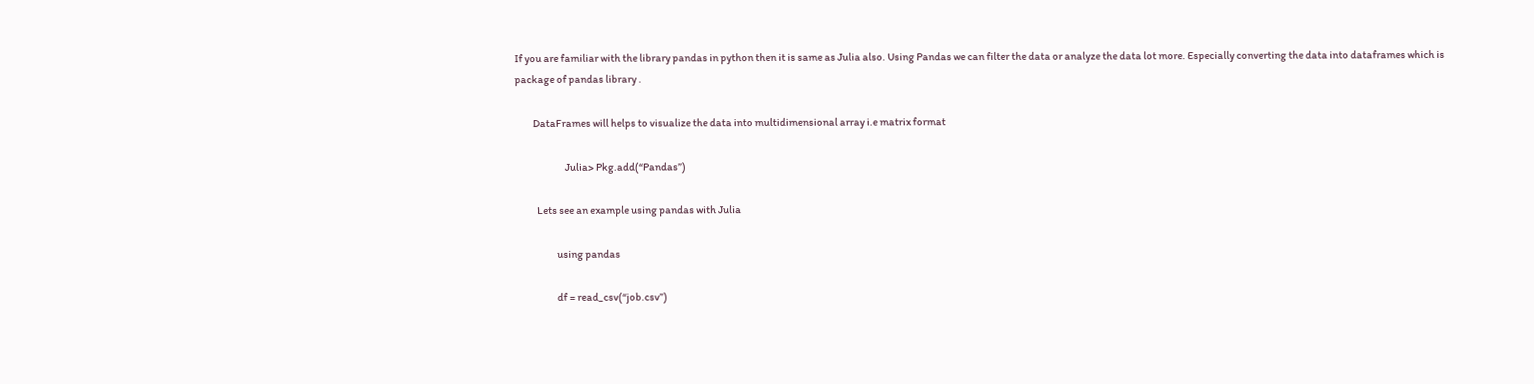If you are familiar with the library pandas in python then it is same as Julia also. Using Pandas we can filter the data or analyze the data lot more. Especially converting the data into dataframes which is package of pandas library .

         DataFrames will helps to visualize the data into multidimensional array i.e matrix format

                         Julia> Pkg.add(“Pandas”)

           Lets see an example using pandas with Julia

                     using pandas

                     df = read_csv(“job.csv”)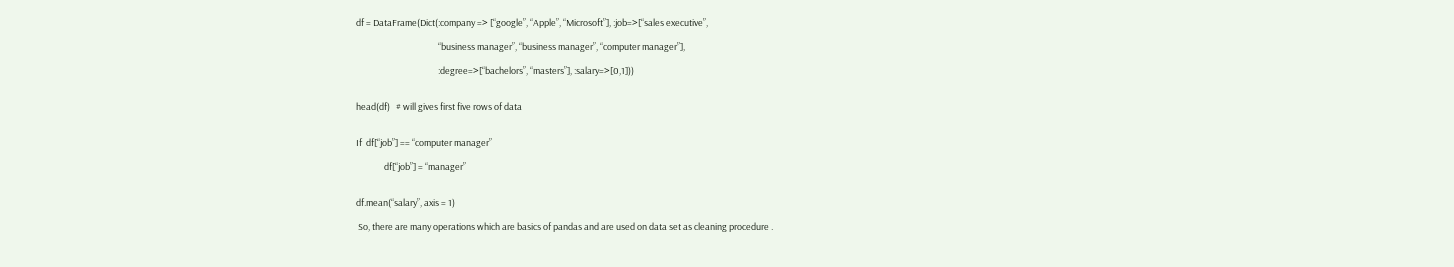df = DataFrame(Dict(:company => [“google”, “Apple”, “Microsoft”], :job=>[“sales executive”,

                                         “business manager”, “business manager”, “computer manager”],

                                         :degree=>[“bachelors”, “masters”], :salary=>[0,1]))


head(df)   # will gives first five rows of data


If  df[“job”] == “computer manager”

              df[“job”] = “manager”


df.mean(“salary”, axis = 1)

 So, there are many operations which are basics of pandas and are used on data set as cleaning procedure .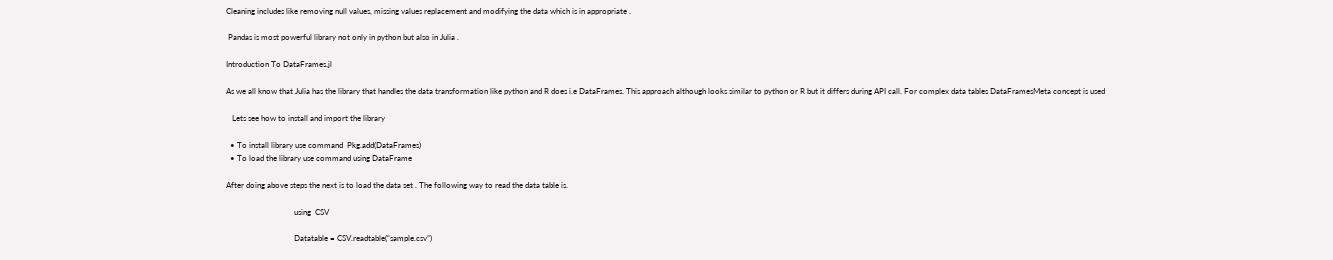Cleaning includes like removing null values, missing values replacement and modifying the data which is in appropriate .

 Pandas is most powerful library not only in python but also in Julia .

Introduction To DataFrames.jl

As we all know that Julia has the library that handles the data transformation like python and R does i.e DataFrames. This approach although looks similar to python or R but it differs during API call. For complex data tables DataFramesMeta concept is used

   Lets see how to install and import the library

  • To install library use command  Pkg.add(DataFrames)
  • To load the library use command using DataFrame

After doing above steps the next is to load the data set . The following way to read the data table is.

                                  using  CSV

                                  Datatable = CSV.readtable(“sample.csv”)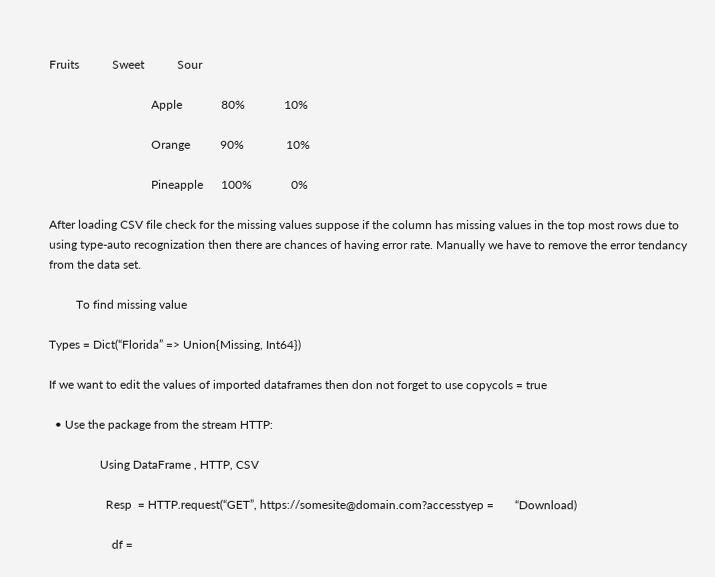Fruits           Sweet           Sour

                                  Apple             80%             10%

                                  Orange          90%              10%

                                  Pineapple      100%             0%

After loading CSV file check for the missing values suppose if the column has missing values in the top most rows due to using type-auto recognization then there are chances of having error rate. Manually we have to remove the error tendancy from the data set.

         To find missing value

Types = Dict(“Florida” => Union{Missing, Int64})

If we want to edit the values of imported dataframes then don not forget to use copycols = true

  • Use the package from the stream HTTP:

                 Using DataFrame , HTTP, CSV

                   Resp  = HTTP.request(“GET”, https://somesite@domain.com?accesstyep =       “Download)

                     df =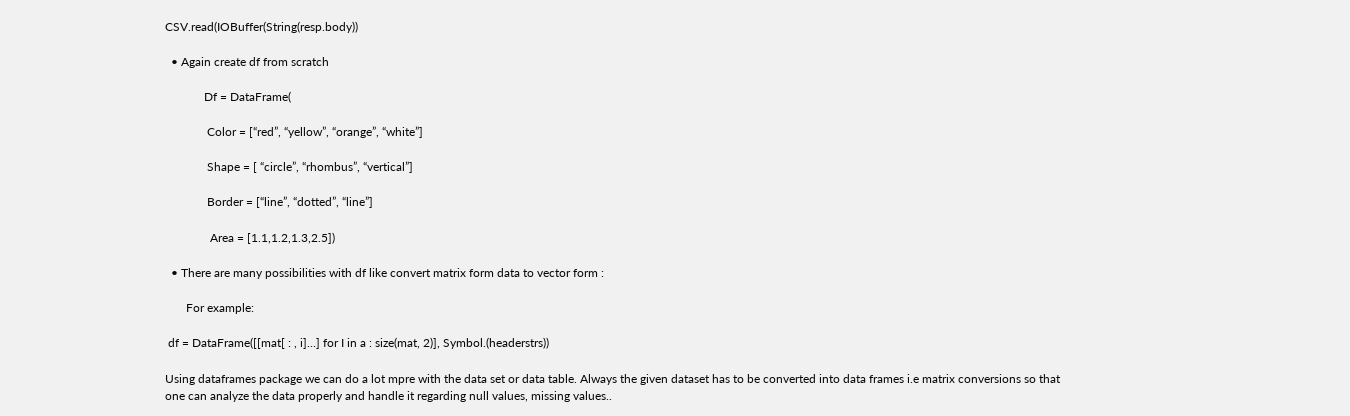CSV.read(IOBuffer(String(resp.body))

  • Again create df from scratch

             Df = DataFrame(

              Color = [“red”, “yellow”, “orange”, “white”]

              Shape = [ “circle”, “rhombus”, “vertical”]

              Border = [“line”, “dotted”, “line”]

               Area = [1.1,1.2,1.3,2.5])

  • There are many possibilities with df like convert matrix form data to vector form :

       For example:

 df = DataFrame([[mat[ : , i]…] for I in a : size(mat, 2)], Symbol.(headerstrs))

Using dataframes package we can do a lot mpre with the data set or data table. Always the given dataset has to be converted into data frames i.e matrix conversions so that one can analyze the data properly and handle it regarding null values, missing values..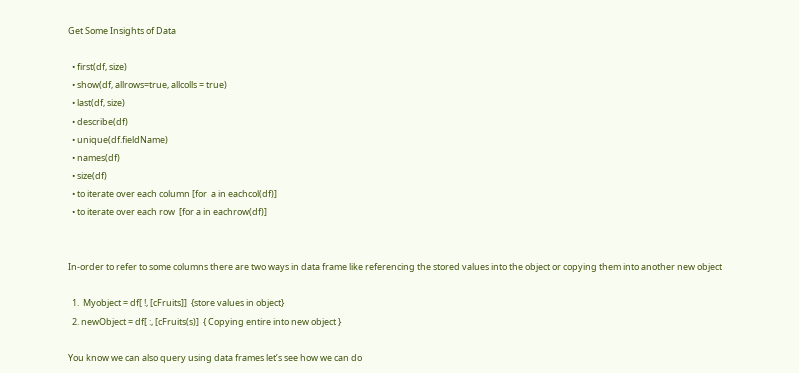Get Some Insights of Data

  • first(df, size)
  • show(df, allrows=true, allcolls = true)
  • last(df, size)
  • describe(df)
  • unique(df.fieldName)
  • names(df)
  • size(df)
  • to iterate over each column [for  a in eachcol(df)]
  • to iterate over each row  [for a in eachrow(df)]


In-order to refer to some columns there are two ways in data frame like referencing the stored values into the object or copying them into another new object

  1.  Myobject = df[ !, [cFruits]]  {store values in object}
  2. newObject = df[ :, [cFruits(s)]  { Copying entire into new object }

You know we can also query using data frames let’s see how we can do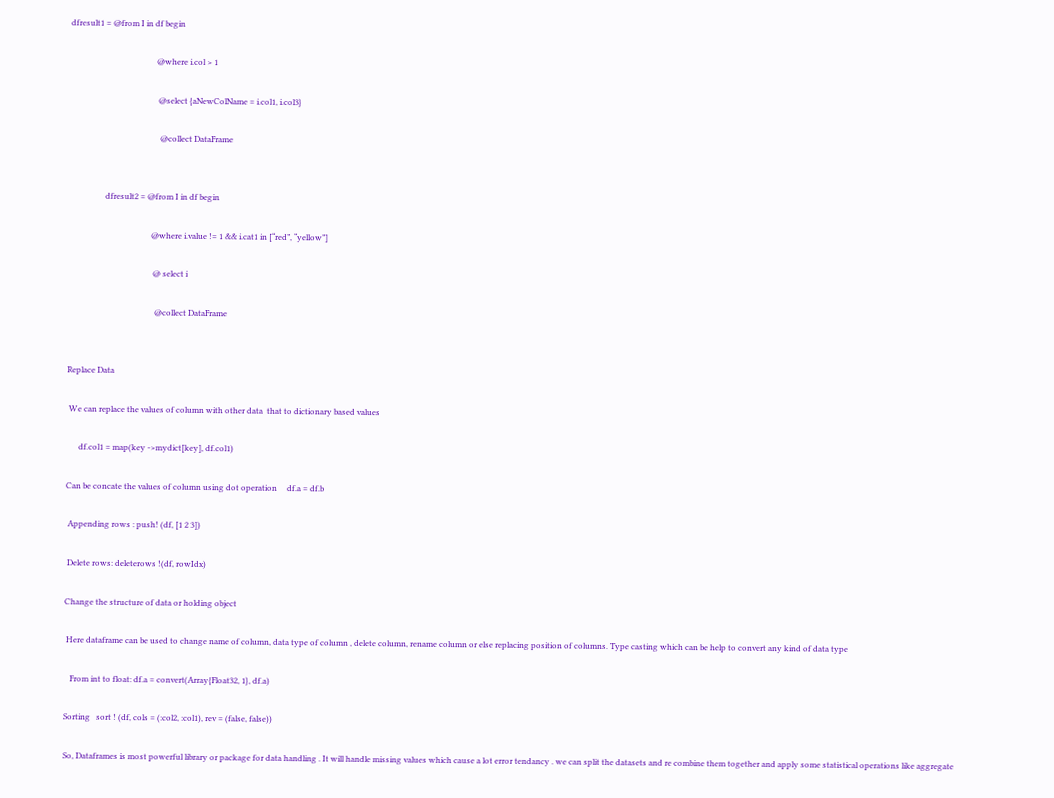dfresult1 = @from I in df begin

                                           @where i.col > 1

                                            @select {aNewColName = i.col1, i.col3}

                                             @collect DataFrame


                  dfresult2 = @from I in df begin

                                         @where i.value != 1 && i.cat1 in [“red”, “yellow”]

                                          @ select i

                                           @collect DataFrame


Replace Data

 We can replace the values of column with other data  that to dictionary based values

      df.col1 = map(key ->mydict[key], df.col1)

Can be concate the values of column using dot operation     df.a = df.b

 Appending rows : push! (df, [1 2 3])

 Delete rows: deleterows !(df, rowIdx)

Change the structure of data or holding object

 Here dataframe can be used to change name of column, data type of column , delete column, rename column or else replacing position of columns. Type casting which can be help to convert any kind of data type

   From int to float: df.a = convert(Array{Float32, 1}, df.a)

Sorting   sort ! (df, cols = (:col2, :col1), rev = (false, false))

So, Dataframes is most powerful library or package for data handling . It will handle missing values which cause a lot error tendancy . we can split the datasets and re combine them together and apply some statistical operations like aggregate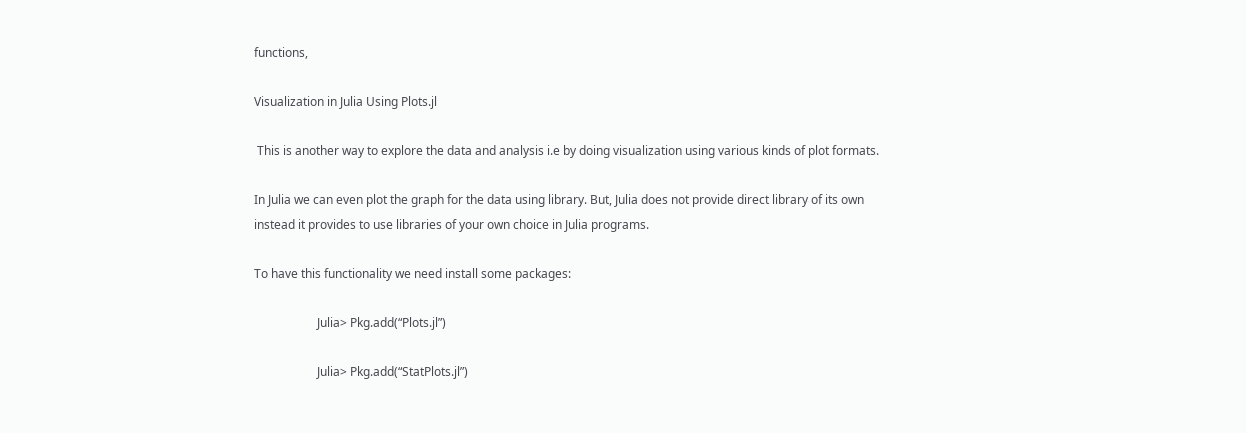functions,

Visualization in Julia Using Plots.jl

 This is another way to explore the data and analysis i.e by doing visualization using various kinds of plot formats.

In Julia we can even plot the graph for the data using library. But, Julia does not provide direct library of its own instead it provides to use libraries of your own choice in Julia programs.

To have this functionality we need install some packages:

                     Julia> Pkg.add(“Plots.jl”)

                     Julia> Pkg.add(“StatPlots.jl”)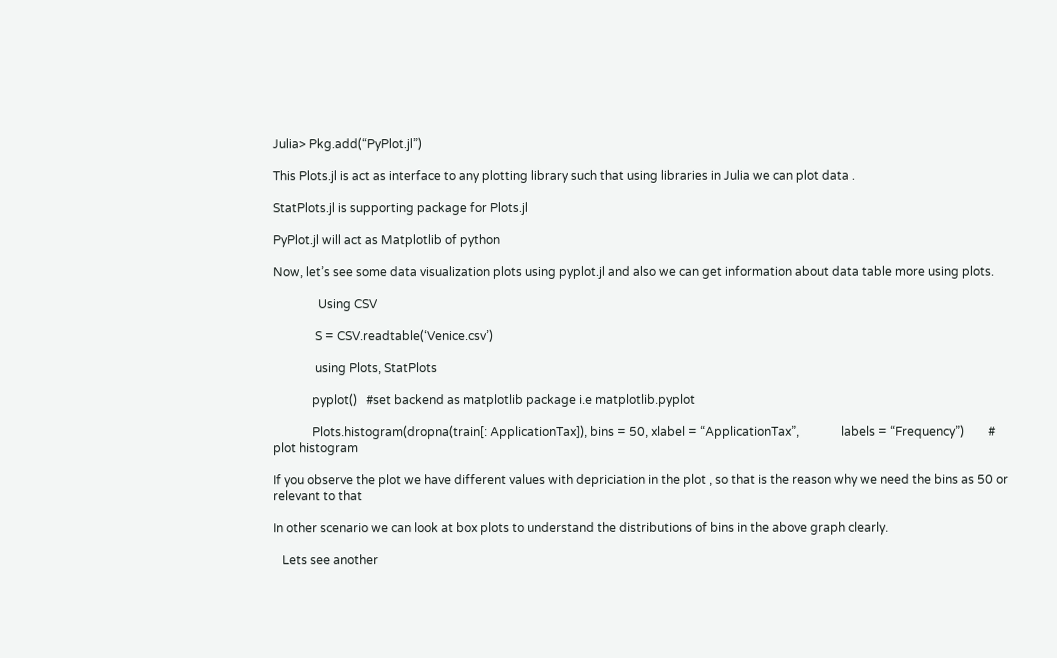Julia> Pkg.add(“PyPlot.jl”)

This Plots.jl is act as interface to any plotting library such that using libraries in Julia we can plot data .

StatPlots.jl is supporting package for Plots.jl

PyPlot.jl will act as Matplotlib of python

Now, let’s see some data visualization plots using pyplot.jl and also we can get information about data table more using plots.

               Using CSV

              S = CSV.readtable(‘Venice.csv’)

              using Plots, StatPlots

             pyplot()   #set backend as matplotlib package i.e matplotlib.pyplot

             Plots.histogram(dropna(train[: ApplicationTax]), bins = 50, xlabel = “ApplicationTax”,              labels = “Frequency”)        # plot histogram

If you observe the plot we have different values with depriciation in the plot , so that is the reason why we need the bins as 50 or relevant to that

In other scenario we can look at box plots to understand the distributions of bins in the above graph clearly.

   Lets see another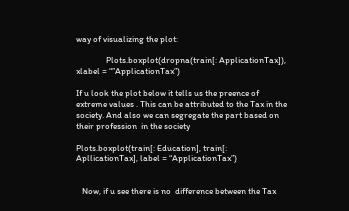way of visualizing the plot:

               Plots.boxplot(dropna(train[: ApplicationTax]), xlabel = “”ApplicationTax”)

If u look the plot below it tells us the preence of extreme values . This can be attributed to the Tax in the society. And also we can segregate the part based on their profession  in the society

Plots.boxplot(train[: Education], train[: ApllicationTax], label = “ApplicationTax”)


   Now, if u see there is no  difference between the Tax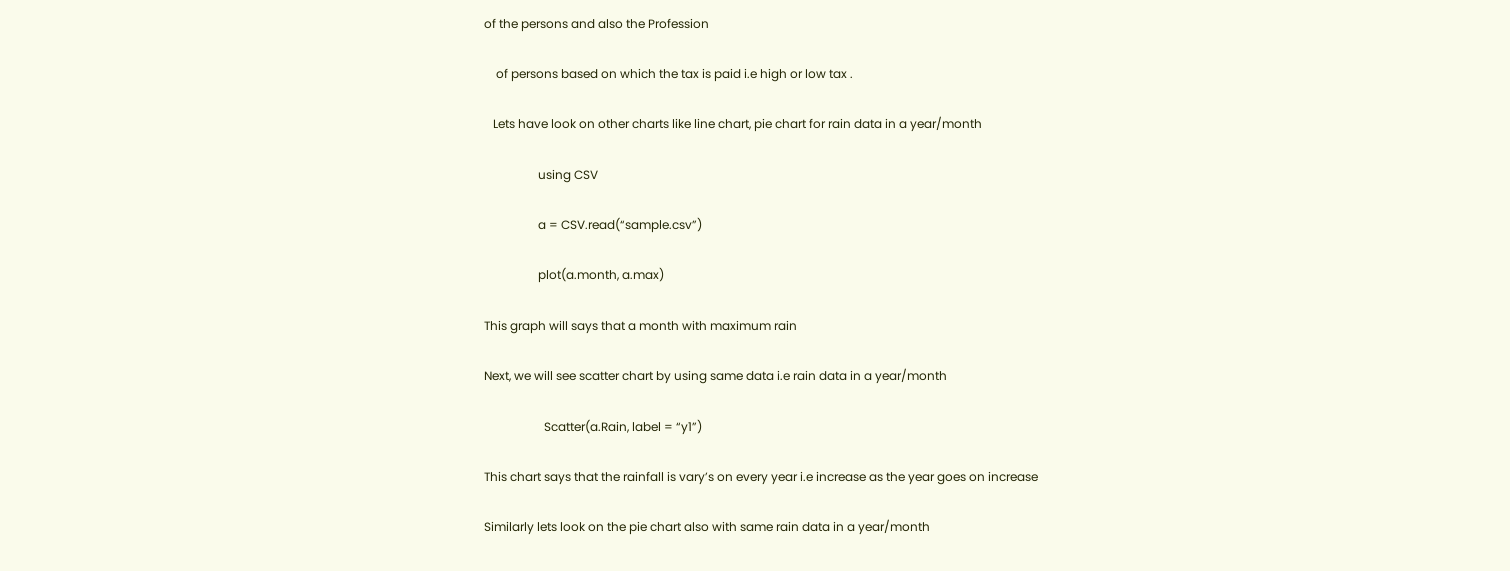of the persons and also the Profession

    of persons based on which the tax is paid i.e high or low tax .

   Lets have look on other charts like line chart, pie chart for rain data in a year/month

                  using CSV

                  a = CSV.read(“sample.csv”)

                  plot(a.month, a.max)

This graph will says that a month with maximum rain

Next, we will see scatter chart by using same data i.e rain data in a year/month

                    Scatter(a.Rain, label = “y1”)

This chart says that the rainfall is vary’s on every year i.e increase as the year goes on increase

Similarly lets look on the pie chart also with same rain data in a year/month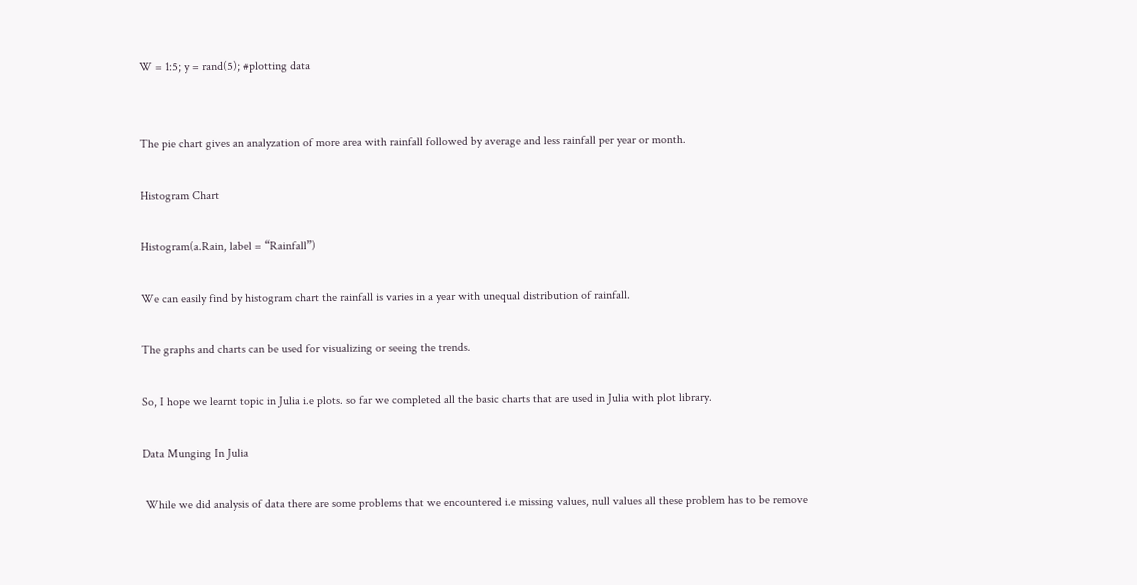W = 1:5; y = rand(5); #plotting data


The pie chart gives an analyzation of more area with rainfall followed by average and less rainfall per year or month.

Histogram Chart

Histogram(a.Rain, label = “Rainfall”)

We can easily find by histogram chart the rainfall is varies in a year with unequal distribution of rainfall.

The graphs and charts can be used for visualizing or seeing the trends.

So, I hope we learnt topic in Julia i.e plots. so far we completed all the basic charts that are used in Julia with plot library.

Data Munging In Julia

 While we did analysis of data there are some problems that we encountered i.e missing values, null values all these problem has to be remove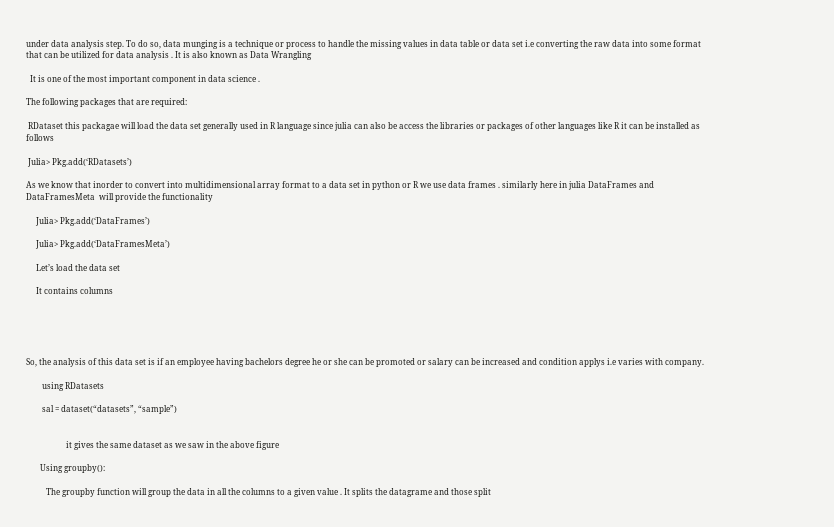under data analysis step. To do so, data munging is a technique or process to handle the missing values in data table or data set i.e converting the raw data into some format that can be utilized for data analysis . It is also known as Data Wrangling

  It is one of the most important component in data science .

The following packages that are required:

 RDataset this packagae will load the data set generally used in R language since julia can also be access the libraries or packages of other languages like R it can be installed as follows

 Julia> Pkg.add(‘RDatasets’)

As we know that inorder to convert into multidimensional array format to a data set in python or R we use data frames . similarly here in julia DataFrames and DataFramesMeta  will provide the functionality

     Julia> Pkg.add(‘DataFrames’)

     Julia> Pkg.add(‘DataFramesMeta’)

     Let’s load the data set

     It contains columns





So, the analysis of this data set is if an employee having bachelors degree he or she can be promoted or salary can be increased and condition applys i.e varies with company.

        using RDatasets

        sal = dataset(“datasets”, “sample”)


                    it gives the same dataset as we saw in the above figure

       Using groupby():

          The groupby function will group the data in all the columns to a given value . It splits the datagrame and those split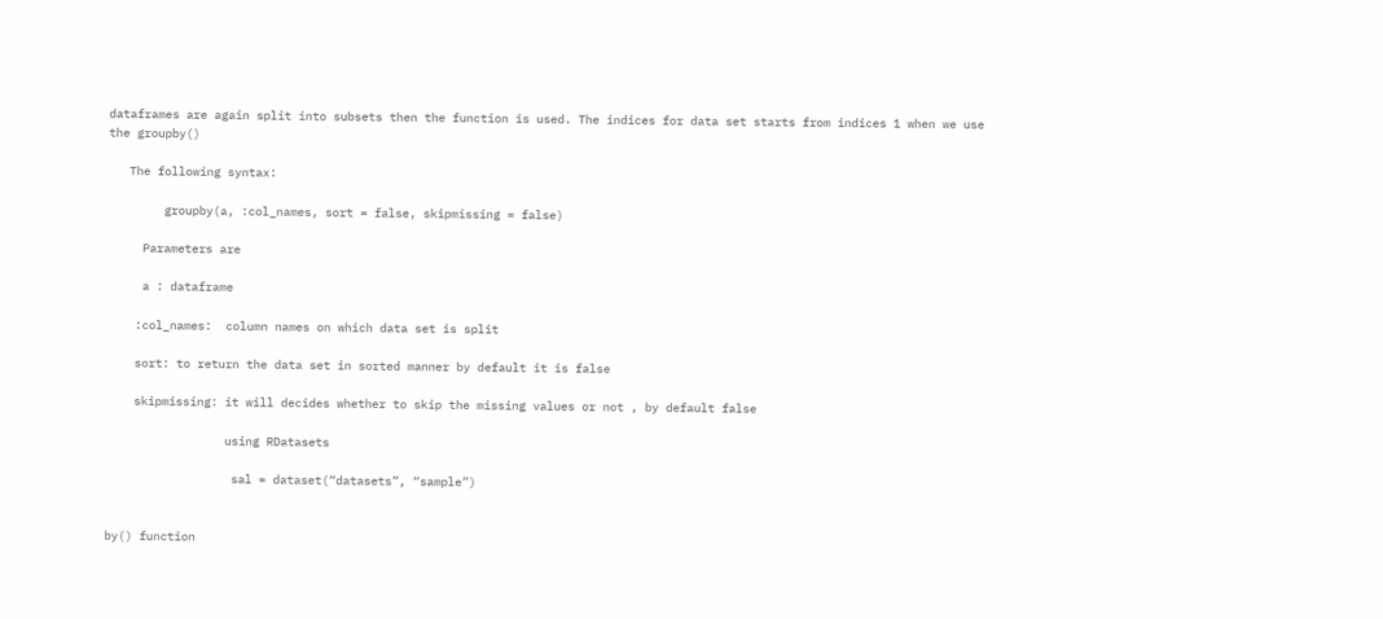dataframes are again split into subsets then the function is used. The indices for data set starts from indices 1 when we use the groupby()

   The following syntax:

        groupby(a, :col_names, sort = false, skipmissing = false)

     Parameters are

     a : dataframe

    :col_names:  column names on which data set is split

    sort: to return the data set in sorted manner by default it is false

    skipmissing: it will decides whether to skip the missing values or not , by default false

                 using RDatasets

                  sal = dataset(“datasets”, “sample”)


by() function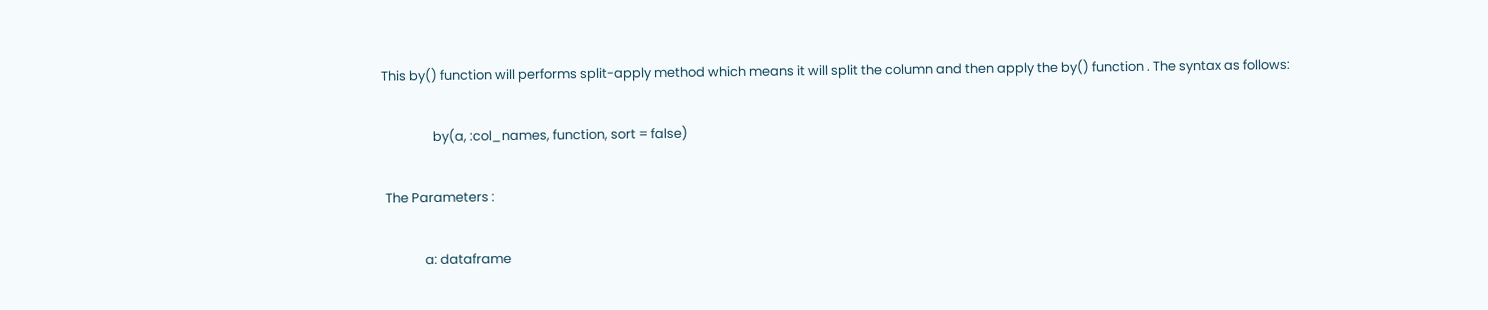This by() function will performs split-apply method which means it will split the column and then apply the by() function . The syntax as follows:

                 by(a, :col_names, function, sort = false)

 The Parameters :

              a: dataframe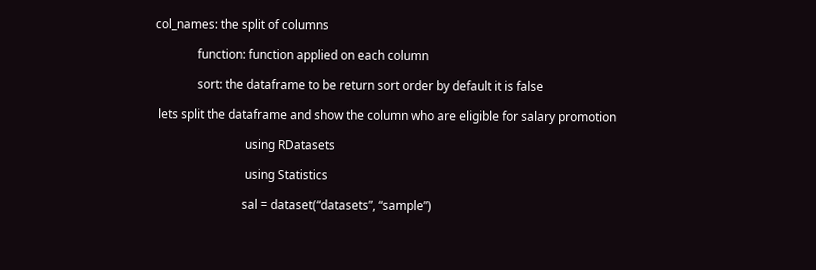col_names: the split of columns

              function: function applied on each column

              sort: the dataframe to be return sort order by default it is false

 lets split the dataframe and show the column who are eligible for salary promotion

                              using RDatasets

                              using Statistics

                             sal = dataset(“datasets”, “sample”)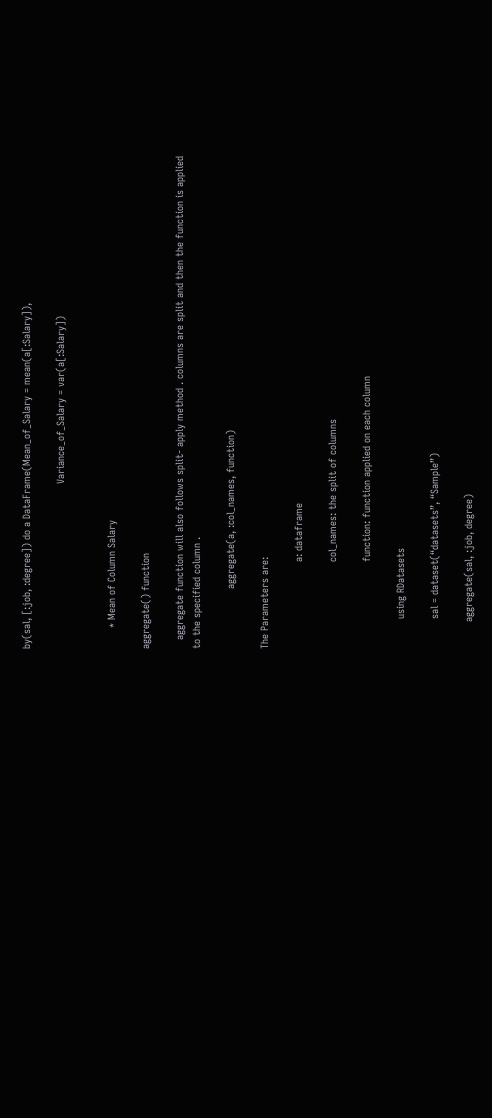by(sal, [:job, :degree]) do a DataFrame(Mean_of_Salary = mean(a[:Salary]),

                                                       Variance_of_Salary = var(a[:Salary])


       * Mean of Column Salary

aggregate() function

   aggregate function will also follows split- apply method . columns are split and then the function is applied to the specified column .

                    aggregate(a, :col_names, function)

The Parameters are:

                             a: dataframe

                             col_names: the split of columns

                             function: function applied on each column

          using RDatasets

          sal = dataset(“datasets”, “Sample”)

         aggregate(sal, :job, degree)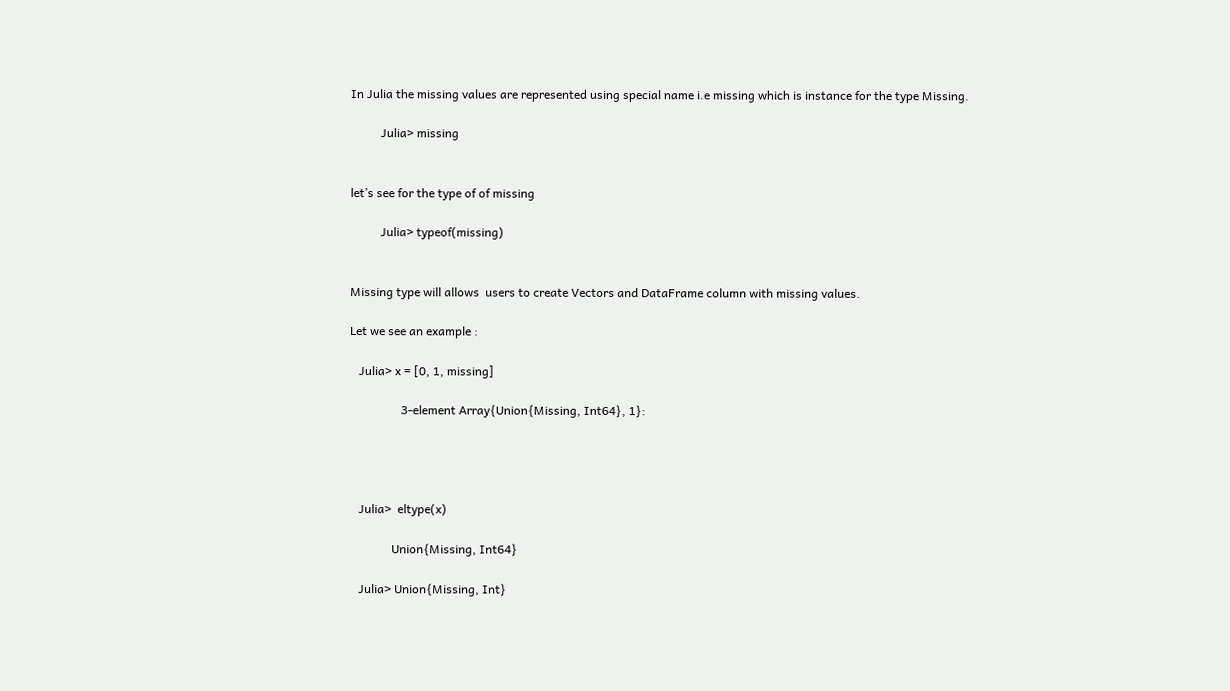In Julia the missing values are represented using special name i.e missing which is instance for the type Missing.

          Julia> missing


let’s see for the type of of missing

          Julia> typeof(missing)


Missing type will allows  users to create Vectors and DataFrame column with missing values.

Let we see an example :

   Julia> x = [0, 1, missing]

                 3-element Array{Union{Missing, Int64}, 1}:




   Julia>  eltype(x)

              Union{Missing, Int64}

   Julia> Union{Missing, Int}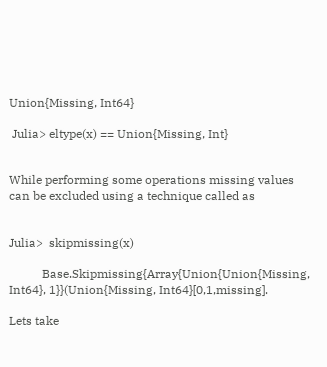Union{Missing, Int64}

 Julia> eltype(x) == Union{Missing, Int}


While performing some operations missing values can be excluded using a technique called as


Julia>  skipmissing(x)

           Base.Skipmissing{Array{Union{Union{Missing, Int64}, 1}}(Union{Missing, Int64}[0,1,missing].

Lets take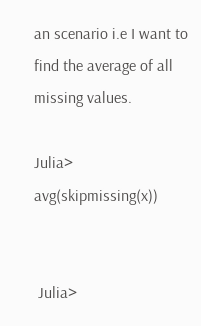an scenario i.e I want to find the average of all missing values.

Julia> avg(skipmissing(x))


 Julia>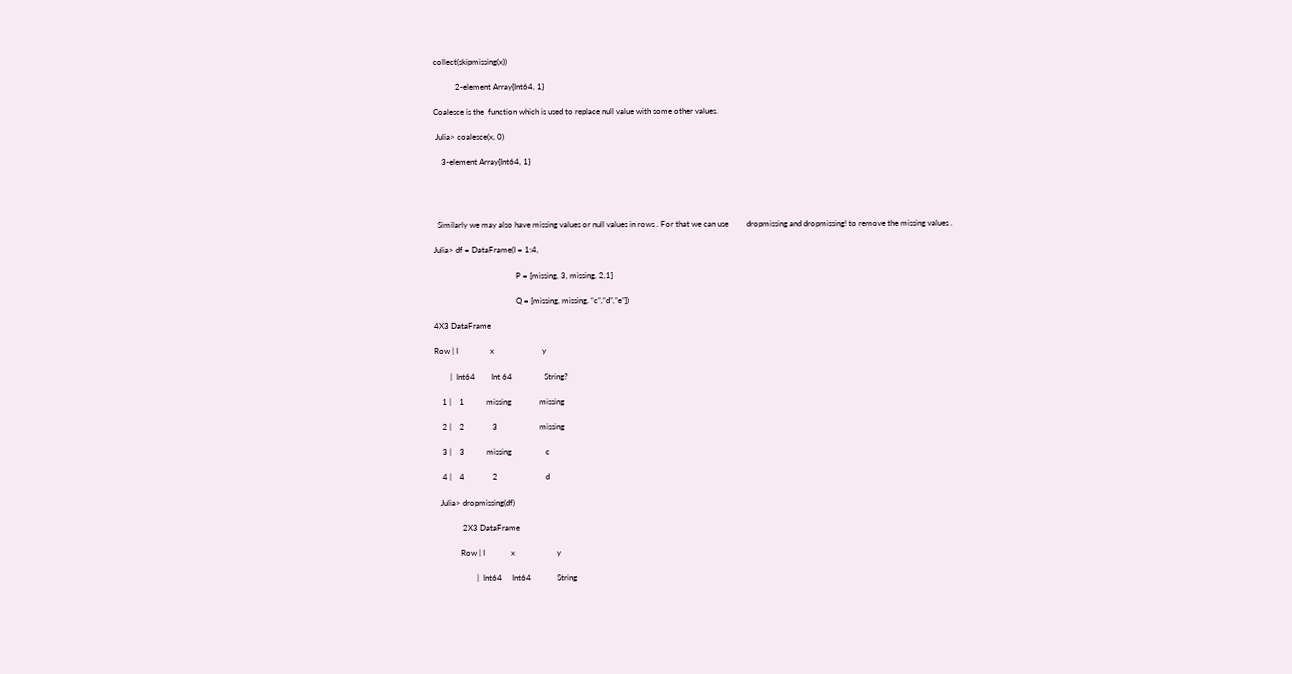collect(skipmissing(x))

           2-element Array{Int64, 1}

Coalesce is the  function which is used to replace null value with some other values.

 Julia> coalesce(x, 0)

    3-element Array{Int64, 1}




  Similarly we may also have missing values or null values in rows . For that we can use         dropmissing and dropmissing! to remove the missing values .

Julia> df = DataFrame(I = 1:4,

                                         P = [missing, 3, missing, 2,1]

                                         Q = [missing, missing, “c”,“d”,”e”])

4X3 DataFrame

Row | I                x                        y

        |  Int64        Int 64                String?

    1 |    1           missing              missing

    2 |    2              3                     missing

    3 |    3           missing                 c

    4 |    4              2                        d

   Julia> dropmissing(df)

              2X3 DataFrame

             Row | I             x                     y

                     |  Int64     Int64             String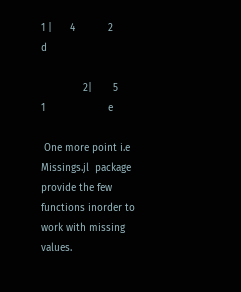1 |      4           2                     d

              2|       5           1                     e

 One more point i.e Missings.jl  package provide the few functions inorder to work with missing values.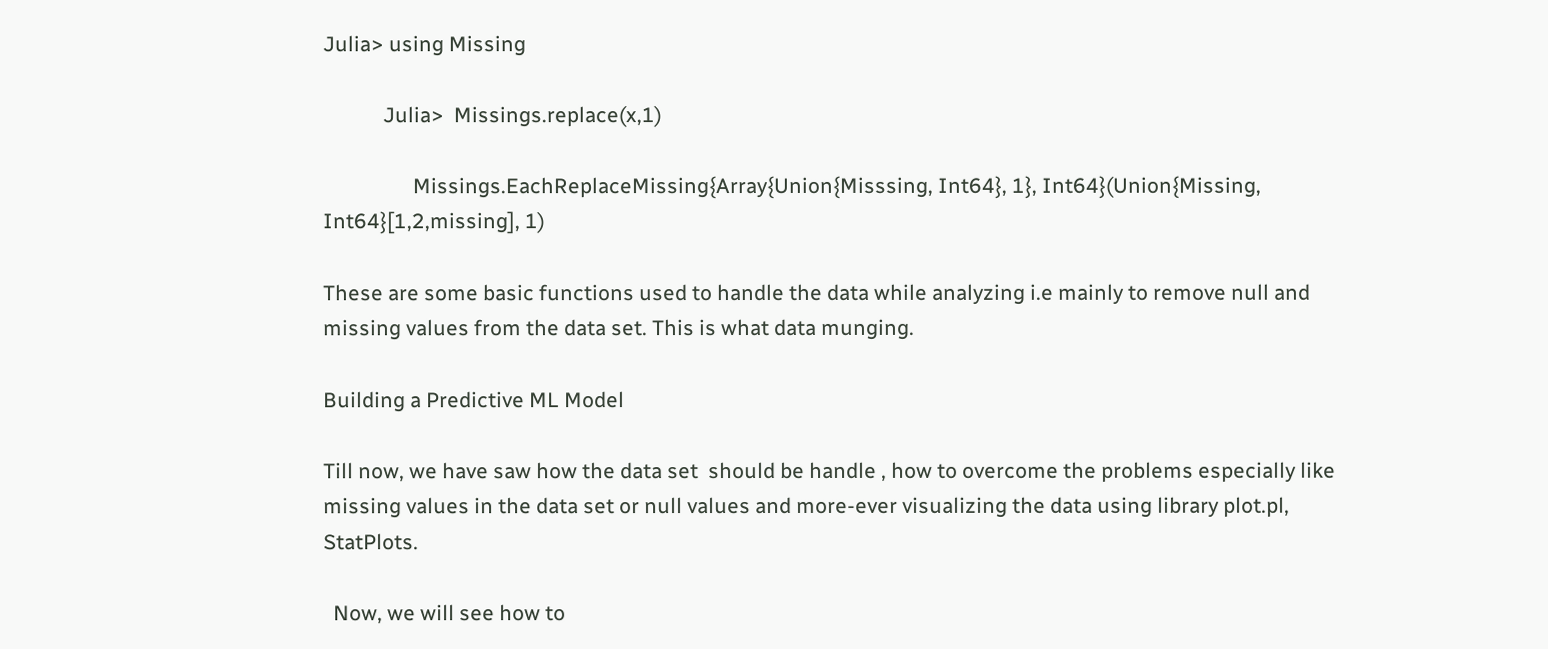Julia> using Missing

            Julia>  Missings.replace(x,1)

                  Missings.EachReplaceMissing{Array{Union{Misssing, Int64}, 1}, Int64}(Union{Missing, Int64}[1,2,missing], 1)

These are some basic functions used to handle the data while analyzing i.e mainly to remove null and missing values from the data set. This is what data munging.

Building a Predictive ML Model

Till now, we have saw how the data set  should be handle , how to overcome the problems especially like missing values in the data set or null values and more-ever visualizing the data using library plot.pl, StatPlots.

  Now, we will see how to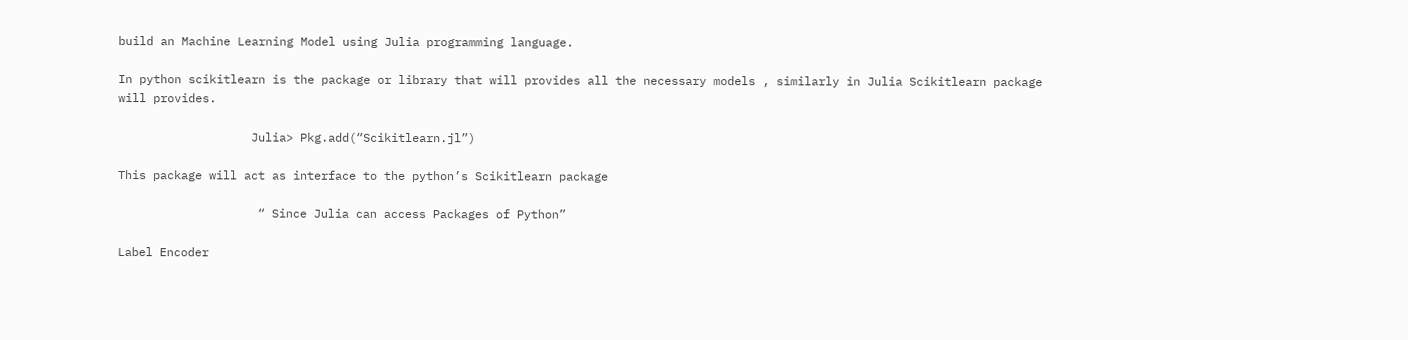build an Machine Learning Model using Julia programming language.

In python scikitlearn is the package or library that will provides all the necessary models , similarly in Julia Scikitlearn package will provides.

                   Julia> Pkg.add(“Scikitlearn.jl”)

This package will act as interface to the python’s Scikitlearn package

                    “ Since Julia can access Packages of Python”

Label Encoder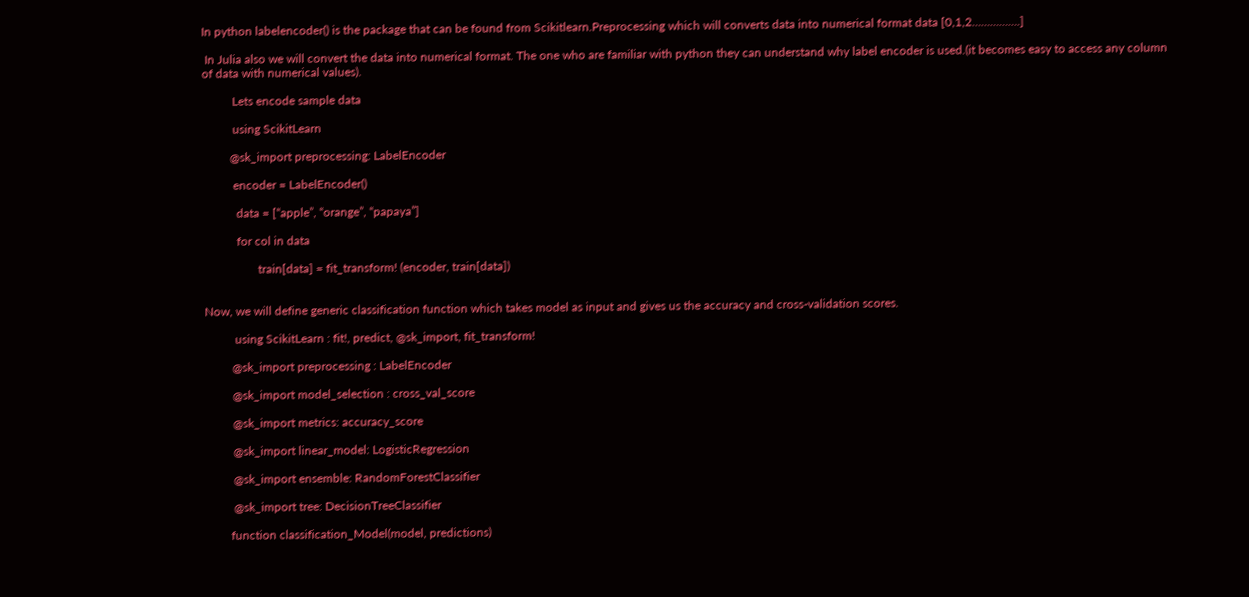In python labelencoder() is the package that can be found from Scikitlearn.Preprocessing which will converts data into numerical format data [0,1,2…………….]

 In Julia also we will convert the data into numerical format. The one who are familiar with python they can understand why label encoder is used.(it becomes easy to access any column of data with numerical values).

          Lets encode sample data

          using ScikitLearn

         @sk_import preprocessing: LabelEncoder

          encoder = LabelEncoder()

           data = [“apple”, “orange”, “papaya”]

           for col in data

                  train[data] = fit_transform! (encoder, train[data])


Now, we will define generic classification function which takes model as input and gives us the accuracy and cross-validation scores.

          using ScikitLearn : fit!, predict, @sk_import, fit_transform!

         @sk_import preprocessing : LabelEncoder

         @sk_import model_selection : cross_val_score

         @sk_import metrics: accuracy_score

         @sk_import linear_model: LogisticRegression

         @sk_import ensemble: RandomForestClassifier

         @sk_import tree: DecisionTreeClassifier

        function classification_Model(model, predictions)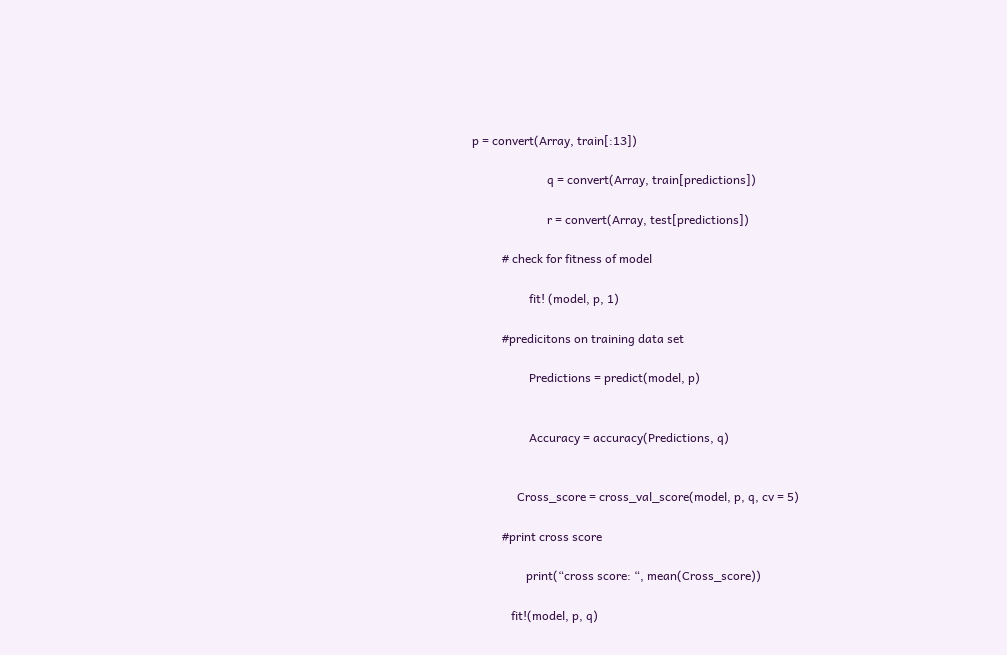p = convert(Array, train[:13])

                         q = convert(Array, train[predictions])

                         r = convert(Array, test[predictions])

          # check for fitness of model

                   fit! (model, p, 1)

          #predicitons on training data set

                   Predictions = predict(model, p)


                   Accuracy = accuracy(Predictions, q)


               Cross_score = cross_val_score(model, p, q, cv = 5)

          #print cross score

                  print(“cross score: “, mean(Cross_score))

             fit!(model, p, q)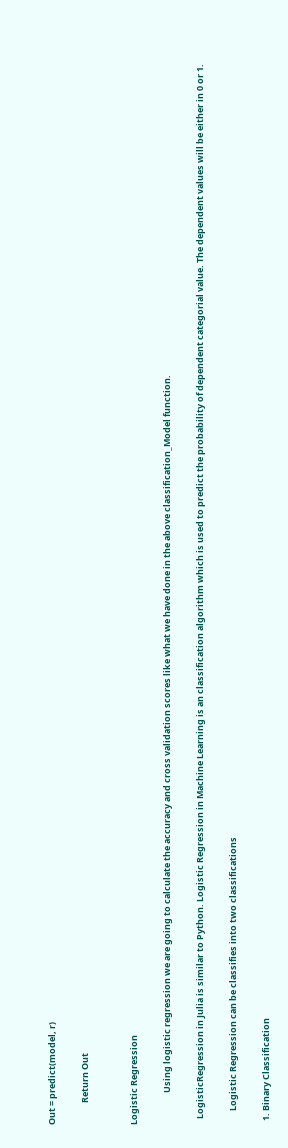Out = predict(model, r)

           Return Out


Logistic Regression

                Using logistic regression we are going to calculate the accuracy and cross validation scores like what we have done in the above classification_Model function.

   LogisticRegression in Julia is similar to Python. Logistic Regression in Machine Learning is an classification algorithm which is used to predict the probability of dependent categorial value. The dependent values will be either in 0 or 1.

       Logistic Regression can be classifies into two classifications

  1. Binary Classification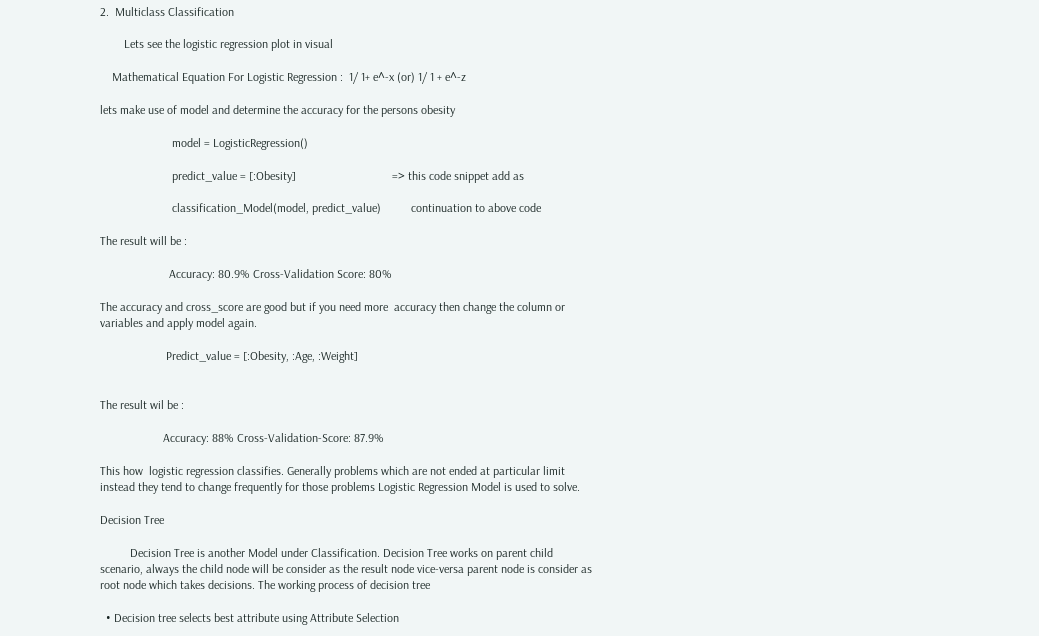2.  Multiclass Classification

        Lets see the logistic regression plot in visual

    Mathematical Equation For Logistic Regression :  1/ 1+ e^-x (or) 1/ 1 + e^-z

lets make use of model and determine the accuracy for the persons obesity

                        model = LogisticRegression()

                        predict_value = [:Obesity]                                => this code snippet add as

                        classification_Model(model, predict_value)          continuation to above code

The result will be :

                       Accuracy: 80.9% Cross-Validation Score: 80%

The accuracy and cross_score are good but if you need more  accuracy then change the column or variables and apply model again.

                      Predict_value = [:Obesity, :Age, :Weight]


The result wil be :

                     Accuracy: 88% Cross-Validation-Score: 87.9%

This how  logistic regression classifies. Generally problems which are not ended at particular limit instead they tend to change frequently for those problems Logistic Regression Model is used to solve.

Decision Tree

          Decision Tree is another Model under Classification. Decision Tree works on parent child scenario, always the child node will be consider as the result node vice-versa parent node is consider as root node which takes decisions. The working process of decision tree

  • Decision tree selects best attribute using Attribute Selection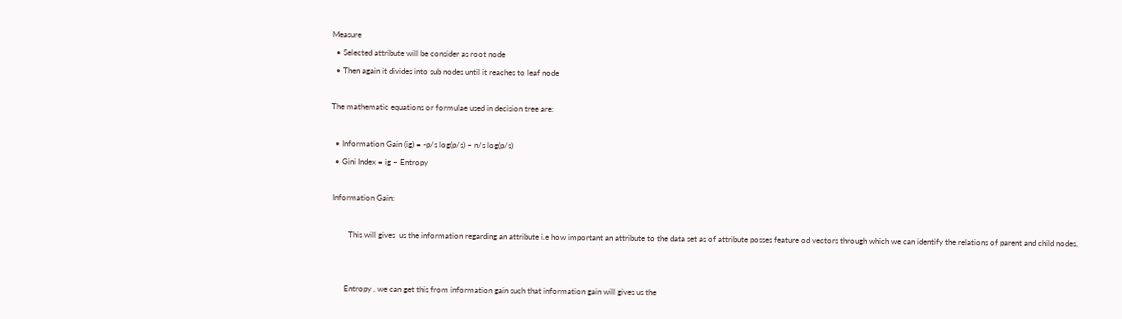Measure
  • Selected attribute will be consider as root node
  • Then again it divides into sub nodes until it reaches to leaf node

The mathematic equations or formulae used in decision tree are:

  • Information Gain (ig) = -p/s log(p/s) – n/s log(p/s)
  • Gini Index = ig – Entropy

 Information Gain:

         This will gives  us the information regarding an attribute i.e how important an attribute to the data set as of attribute posses feature od vectors through which we can identify the relations of parent and child nodes.


       Entropy , we can get this from information gain such that information gain will gives us the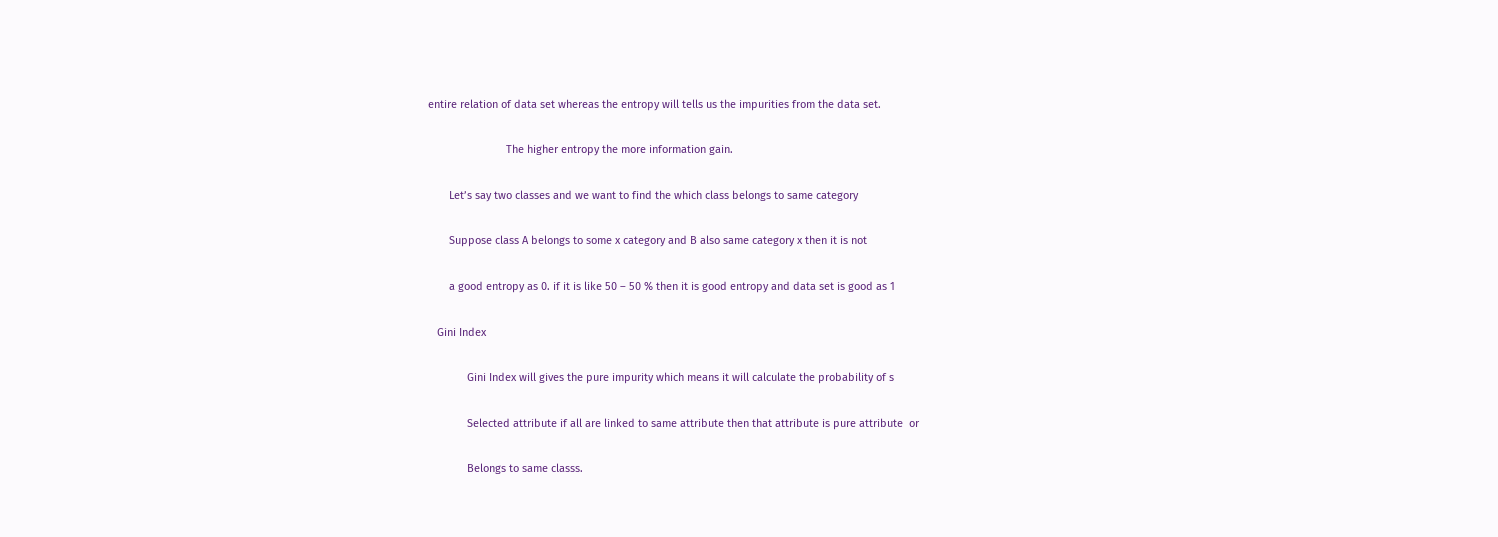entire relation of data set whereas the entropy will tells us the impurities from the data set.

                          The higher entropy the more information gain.

       Let’s say two classes and we want to find the which class belongs to same category

       Suppose class A belongs to some x category and B also same category x then it is not

       a good entropy as 0. if it is like 50 – 50 % then it is good entropy and data set is good as 1

   Gini Index

             Gini Index will gives the pure impurity which means it will calculate the probability of s

             Selected attribute if all are linked to same attribute then that attribute is pure attribute  or

             Belongs to same classs.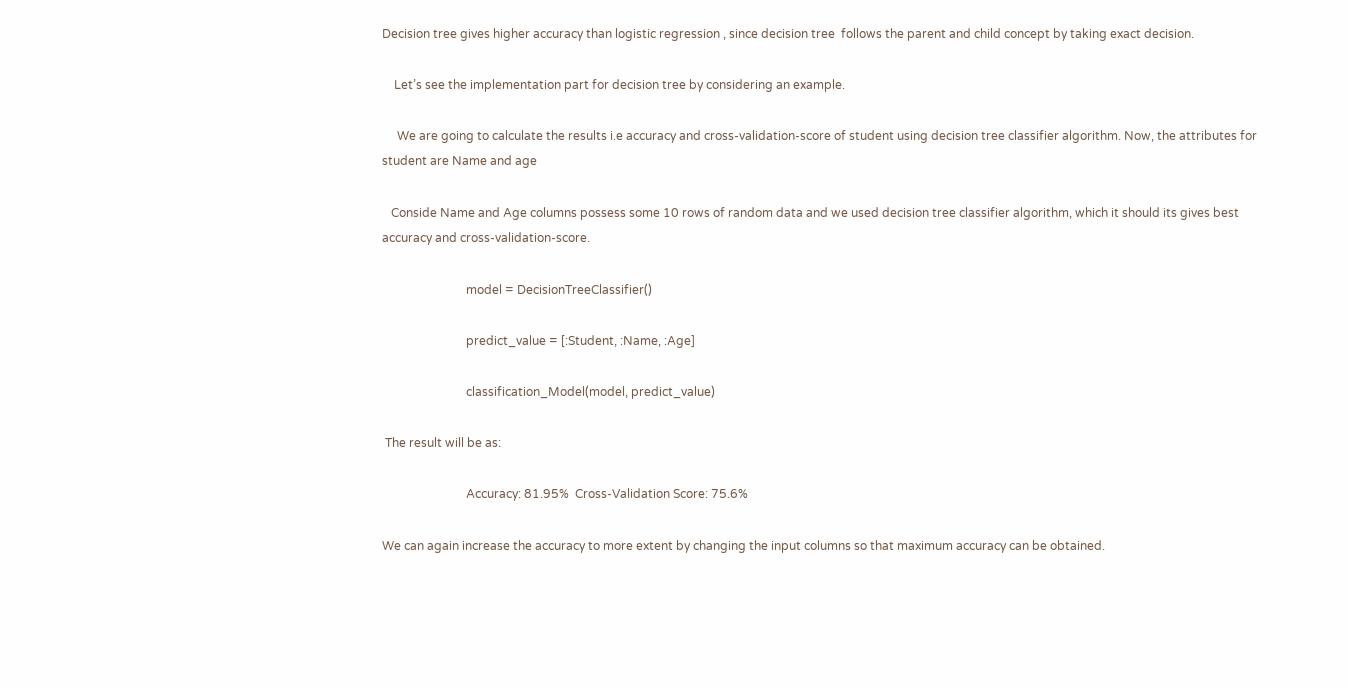Decision tree gives higher accuracy than logistic regression , since decision tree  follows the parent and child concept by taking exact decision.

    Let’s see the implementation part for decision tree by considering an example.

     We are going to calculate the results i.e accuracy and cross-validation-score of student using decision tree classifier algorithm. Now, the attributes for student are Name and age

   Conside Name and Age columns possess some 10 rows of random data and we used decision tree classifier algorithm, which it should its gives best accuracy and cross-validation-score.

                            model = DecisionTreeClassifier()

                            predict_value = [:Student, :Name, :Age]

                            classification_Model(model, predict_value)

 The result will be as:

                            Accuracy: 81.95%  Cross-Validation Score: 75.6%

We can again increase the accuracy to more extent by changing the input columns so that maximum accuracy can be obtained.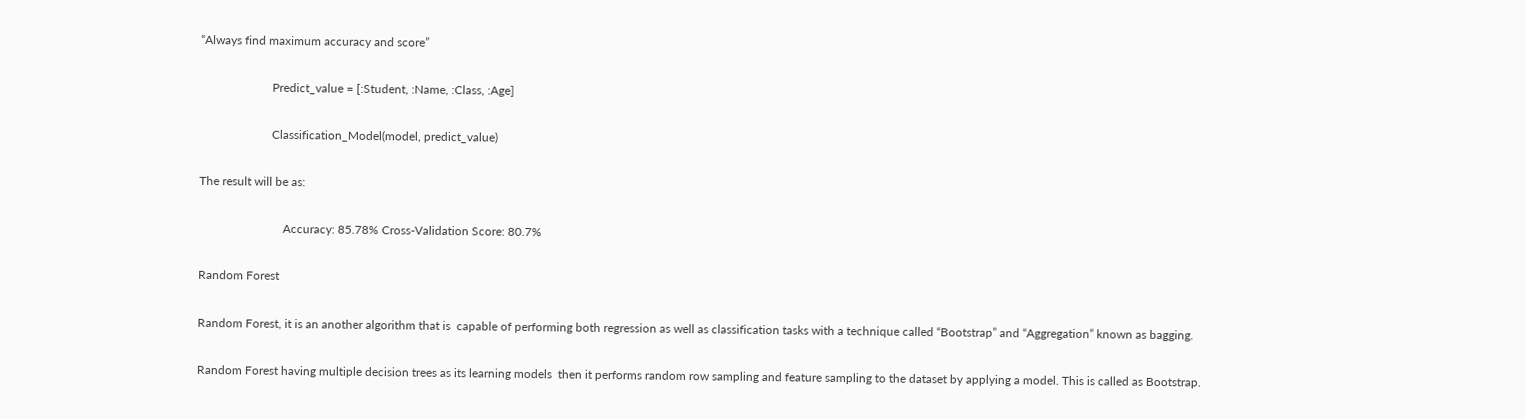“Always find maximum accuracy and score”

                        Predict_value = [:Student, :Name, :Class, :Age]

                        Classification_Model(model, predict_value)

The result will be as:

                            Accuracy: 85.78% Cross-Validation Score: 80.7%

Random Forest

Random Forest, it is an another algorithm that is  capable of performing both regression as well as classification tasks with a technique called “Bootstrap” and “Aggregation” known as bagging.

Random Forest having multiple decision trees as its learning models  then it performs random row sampling and feature sampling to the dataset by applying a model. This is called as Bootstrap.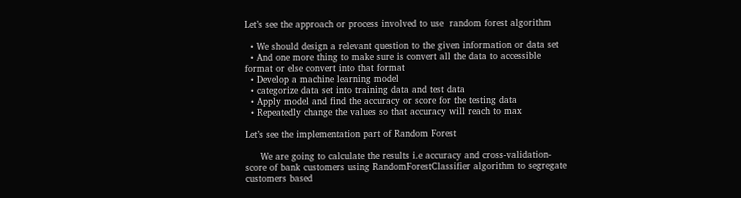Let’s see the approach or process involved to use  random forest algorithm

  • We should design a relevant question to the given information or data set
  • And one more thing to make sure is convert all the data to accessible format or else convert into that format
  • Develop a machine learning model
  • categorize data set into training data and test data
  • Apply model and find the accuracy or score for the testing data
  • Repeatedly change the values so that accuracy will reach to max

Let’s see the implementation part of Random Forest

     We are going to calculate the results i.e accuracy and cross-validation-score of bank customers using RandomForestClassifier algorithm to segregate customers based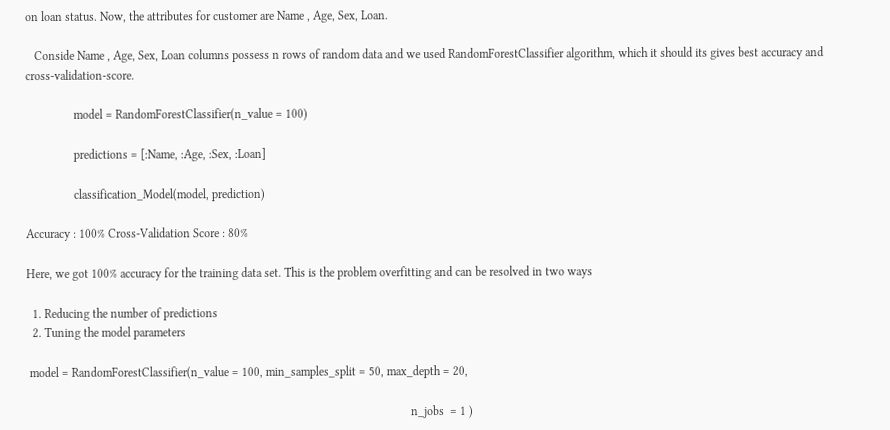on loan status. Now, the attributes for customer are Name , Age, Sex, Loan.

   Conside Name , Age, Sex, Loan columns possess n rows of random data and we used RandomForestClassifier algorithm, which it should its gives best accuracy and cross-validation-score.

                model = RandomForestClassifier(n_value = 100)

                predictions = [:Name, :Age, :Sex, :Loan]

                classification_Model(model, prediction)

Accuracy : 100% Cross-Validation Score : 80%

Here, we got 100% accuracy for the training data set. This is the problem overfitting and can be resolved in two ways

  1. Reducing the number of predictions
  2. Tuning the model parameters

 model = RandomForestClassifier(n_value = 100, min_samples_split = 50, max_depth = 20,

                                                                                                                                n_jobs  = 1 )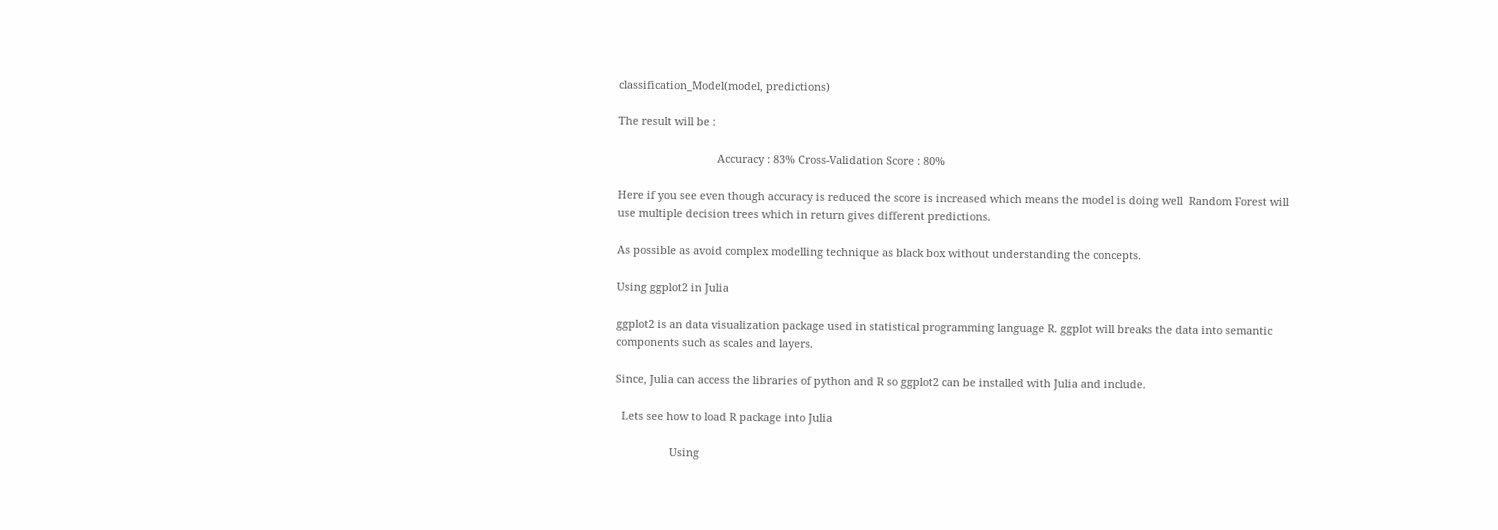classification_Model(model, predictions)

The result will be :

                                 Accuracy : 83% Cross-Validation Score : 80%

Here if you see even though accuracy is reduced the score is increased which means the model is doing well  Random Forest will use multiple decision trees which in return gives different predictions.

As possible as avoid complex modelling technique as black box without understanding the concepts.

Using ggplot2 in Julia

ggplot2 is an data visualization package used in statistical programming language R. ggplot will breaks the data into semantic components such as scales and layers.

Since, Julia can access the libraries of python and R so ggplot2 can be installed with Julia and include.

  Lets see how to load R package into Julia

                  Using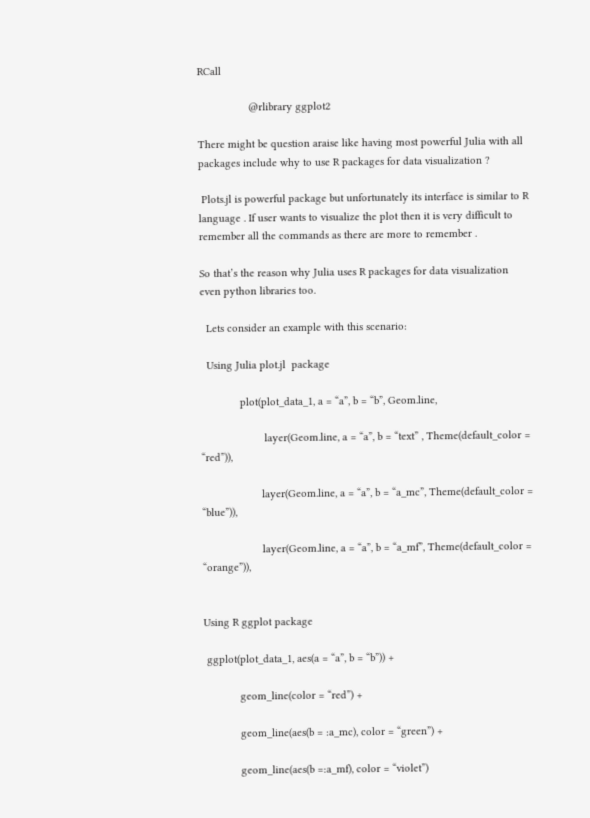RCall

                 @rlibrary ggplot2

There might be question araise like having most powerful Julia with all packages include why to use R packages for data visualization ?

 Plots.jl is powerful package but unfortunately its interface is similar to R language . If user wants to visualize the plot then it is very difficult to remember all the commands as there are more to remember .

So that’s the reason why Julia uses R packages for data visualization even python libraries too.

  Lets consider an example with this scenario:

  Using Julia plot.jl  package

             plot(plot_data_1, a = “a”, b = “b”, Geom.line,

                     layer(Geom.line, a = “a”, b = “text” , Theme(default_color = “red”)),

                    layer(Geom.line, a = “a”, b = “a_mc”, Theme(default_color = “blue”)),

                    layer(Geom.line, a = “a”, b = “a_mf”, Theme(default_color = “orange”)),


Using R ggplot package

 ggplot(plot_data_1, aes(a = “a”, b = “b”)) +

            geom_line(color = “red”) +

            geom_line(aes(b = :a_mc), color = “green”) +

            geom_line(aes(b =:a_mf), color = “violet”)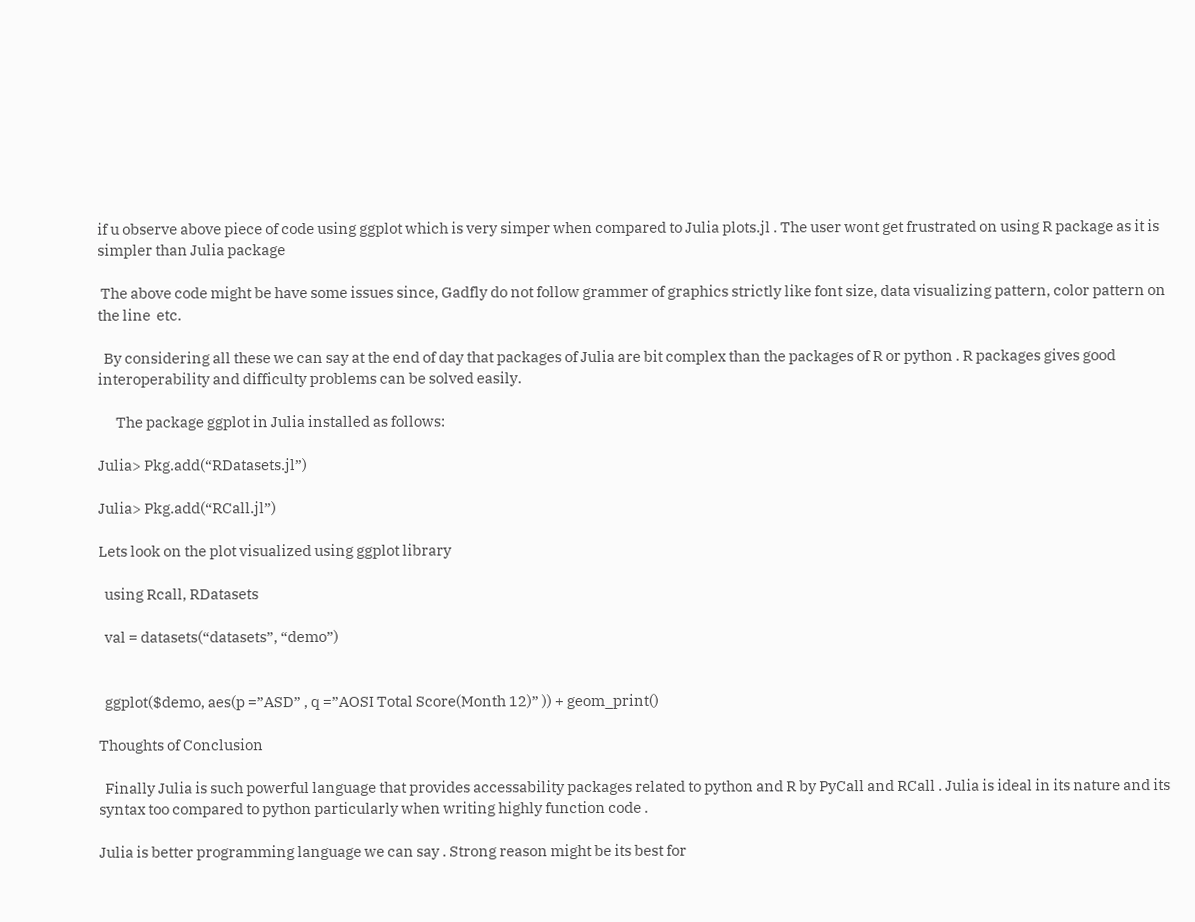if u observe above piece of code using ggplot which is very simper when compared to Julia plots.jl . The user wont get frustrated on using R package as it is simpler than Julia package

 The above code might be have some issues since, Gadfly do not follow grammer of graphics strictly like font size, data visualizing pattern, color pattern on the line  etc.

  By considering all these we can say at the end of day that packages of Julia are bit complex than the packages of R or python . R packages gives good interoperability and difficulty problems can be solved easily.

      The package ggplot in Julia installed as follows:

Julia> Pkg.add(“RDatasets.jl”)

Julia> Pkg.add(“RCall.jl”)

Lets look on the plot visualized using ggplot library

  using Rcall, RDatasets

  val = datasets(“datasets”, “demo”)


  ggplot($demo, aes(p =”ASD” , q =”AOSI Total Score(Month 12)” )) + geom_print()

Thoughts of Conclusion

  Finally Julia is such powerful language that provides accessability packages related to python and R by PyCall and RCall . Julia is ideal in its nature and its syntax too compared to python particularly when writing highly function code .

Julia is better programming language we can say . Strong reason might be its best for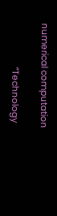numerical computation

                      “Technology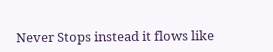Never Stops instead it flows like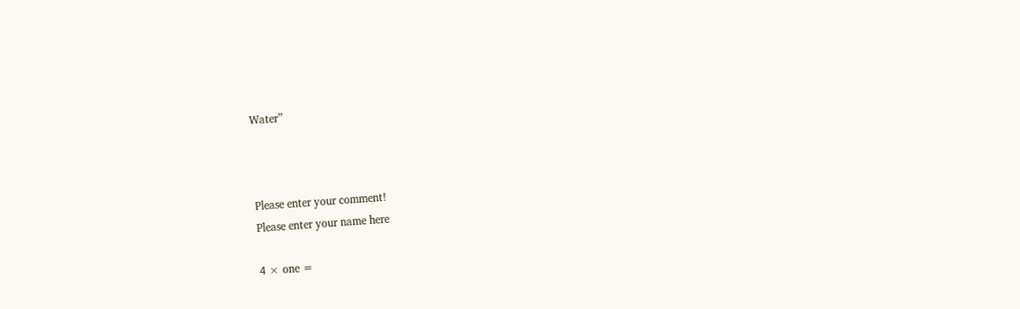Water”



Please enter your comment!
Please enter your name here

4 × one =